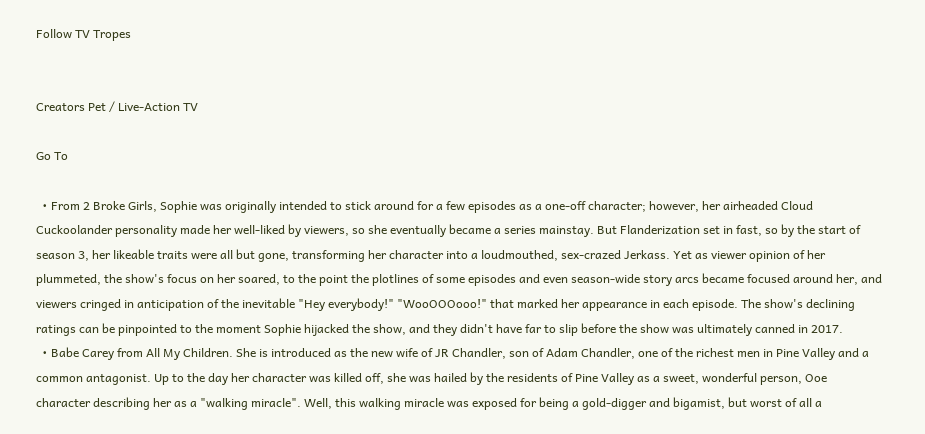Follow TV Tropes


Creators Pet / Live-Action TV

Go To

  • From 2 Broke Girls, Sophie was originally intended to stick around for a few episodes as a one-off character; however, her airheaded Cloud Cuckoolander personality made her well-liked by viewers, so she eventually became a series mainstay. But Flanderization set in fast, so by the start of season 3, her likeable traits were all but gone, transforming her character into a loudmouthed, sex-crazed Jerkass. Yet as viewer opinion of her plummeted, the show's focus on her soared, to the point the plotlines of some episodes and even season-wide story arcs became focused around her, and viewers cringed in anticipation of the inevitable "Hey everybody!" "WooOOOooo!" that marked her appearance in each episode. The show's declining ratings can be pinpointed to the moment Sophie hijacked the show, and they didn't have far to slip before the show was ultimately canned in 2017.
  • Babe Carey from All My Children. She is introduced as the new wife of JR Chandler, son of Adam Chandler, one of the richest men in Pine Valley and a common antagonist. Up to the day her character was killed off, she was hailed by the residents of Pine Valley as a sweet, wonderful person, Ooe character describing her as a "walking miracle". Well, this walking miracle was exposed for being a gold-digger and bigamist, but worst of all a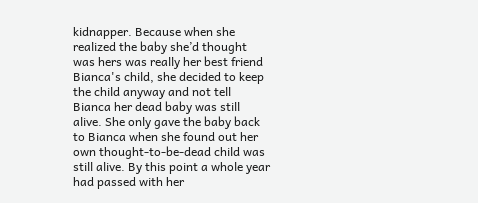kidnapper. Because when she realized the baby she’d thought was hers was really her best friend Bianca's child, she decided to keep the child anyway and not tell Bianca her dead baby was still alive. She only gave the baby back to Bianca when she found out her own thought-to-be-dead child was still alive. By this point a whole year had passed with her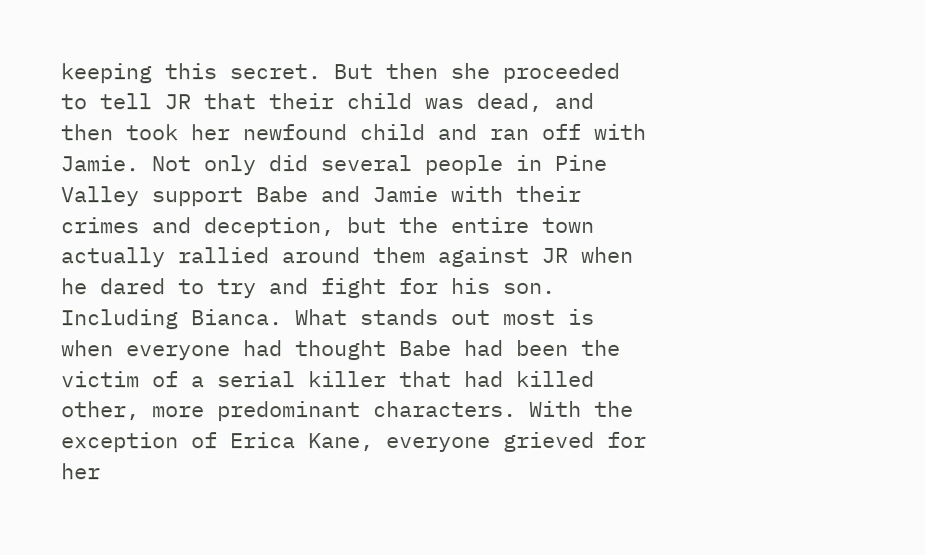keeping this secret. But then she proceeded to tell JR that their child was dead, and then took her newfound child and ran off with Jamie. Not only did several people in Pine Valley support Babe and Jamie with their crimes and deception, but the entire town actually rallied around them against JR when he dared to try and fight for his son. Including Bianca. What stands out most is when everyone had thought Babe had been the victim of a serial killer that had killed other, more predominant characters. With the exception of Erica Kane, everyone grieved for her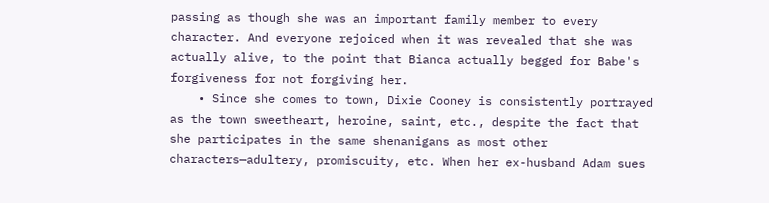passing as though she was an important family member to every character. And everyone rejoiced when it was revealed that she was actually alive, to the point that Bianca actually begged for Babe's forgiveness for not forgiving her.
    • Since she comes to town, Dixie Cooney is consistently portrayed as the town sweetheart, heroine, saint, etc., despite the fact that she participates in the same shenanigans as most other characters—adultery, promiscuity, etc. When her ex-husband Adam sues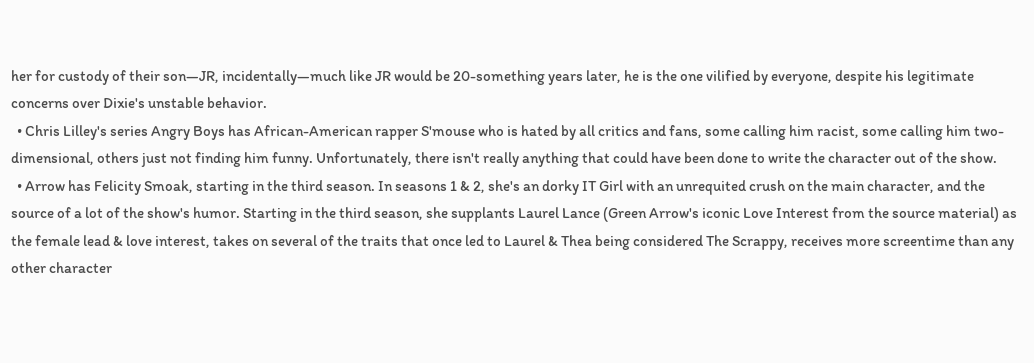her for custody of their son—JR, incidentally—much like JR would be 20-something years later, he is the one vilified by everyone, despite his legitimate concerns over Dixie's unstable behavior.
  • Chris Lilley's series Angry Boys has African-American rapper S'mouse who is hated by all critics and fans, some calling him racist, some calling him two-dimensional, others just not finding him funny. Unfortunately, there isn't really anything that could have been done to write the character out of the show.
  • Arrow has Felicity Smoak, starting in the third season. In seasons 1 & 2, she's an dorky IT Girl with an unrequited crush on the main character, and the source of a lot of the show's humor. Starting in the third season, she supplants Laurel Lance (Green Arrow's iconic Love Interest from the source material) as the female lead & love interest, takes on several of the traits that once led to Laurel & Thea being considered The Scrappy, receives more screentime than any other character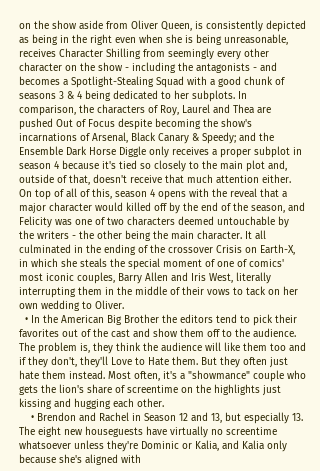on the show aside from Oliver Queen, is consistently depicted as being in the right even when she is being unreasonable, receives Character Shilling from seemingly every other character on the show - including the antagonists - and becomes a Spotlight-Stealing Squad with a good chunk of seasons 3 & 4 being dedicated to her subplots. In comparison, the characters of Roy, Laurel and Thea are pushed Out of Focus despite becoming the show's incarnations of Arsenal, Black Canary & Speedy; and the Ensemble Dark Horse Diggle only receives a proper subplot in season 4 because it's tied so closely to the main plot and, outside of that, doesn't receive that much attention either. On top of all of this, season 4 opens with the reveal that a major character would killed off by the end of the season, and Felicity was one of two characters deemed untouchable by the writers - the other being the main character. It all culminated in the ending of the crossover Crisis on Earth-X, in which she steals the special moment of one of comics' most iconic couples, Barry Allen and Iris West, literally interrupting them in the middle of their vows to tack on her own wedding to Oliver.
  • In the American Big Brother the editors tend to pick their favorites out of the cast and show them off to the audience. The problem is, they think the audience will like them too and if they don't, they'll Love to Hate them. But they often just hate them instead. Most often, it's a "showmance" couple who gets the lion's share of screentime on the highlights just kissing and hugging each other.
    • Brendon and Rachel in Season 12 and 13, but especially 13. The eight new houseguests have virtually no screentime whatsoever unless they're Dominic or Kalia, and Kalia only because she's aligned with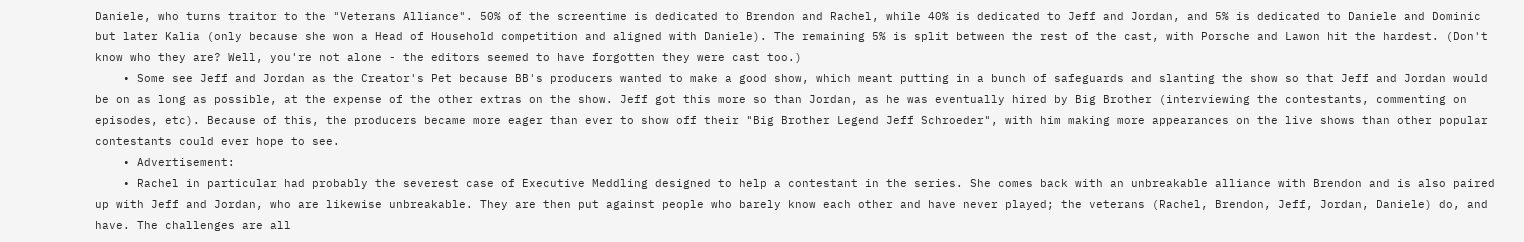Daniele, who turns traitor to the "Veterans Alliance". 50% of the screentime is dedicated to Brendon and Rachel, while 40% is dedicated to Jeff and Jordan, and 5% is dedicated to Daniele and Dominic but later Kalia (only because she won a Head of Household competition and aligned with Daniele). The remaining 5% is split between the rest of the cast, with Porsche and Lawon hit the hardest. (Don't know who they are? Well, you're not alone - the editors seemed to have forgotten they were cast too.)
    • Some see Jeff and Jordan as the Creator's Pet because BB's producers wanted to make a good show, which meant putting in a bunch of safeguards and slanting the show so that Jeff and Jordan would be on as long as possible, at the expense of the other extras on the show. Jeff got this more so than Jordan, as he was eventually hired by Big Brother (interviewing the contestants, commenting on episodes, etc). Because of this, the producers became more eager than ever to show off their "Big Brother Legend Jeff Schroeder", with him making more appearances on the live shows than other popular contestants could ever hope to see.
    • Advertisement:
    • Rachel in particular had probably the severest case of Executive Meddling designed to help a contestant in the series. She comes back with an unbreakable alliance with Brendon and is also paired up with Jeff and Jordan, who are likewise unbreakable. They are then put against people who barely know each other and have never played; the veterans (Rachel, Brendon, Jeff, Jordan, Daniele) do, and have. The challenges are all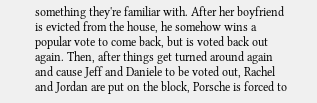something they're familiar with. After her boyfriend is evicted from the house, he somehow wins a popular vote to come back, but is voted back out again. Then, after things get turned around again and cause Jeff and Daniele to be voted out, Rachel and Jordan are put on the block, Porsche is forced to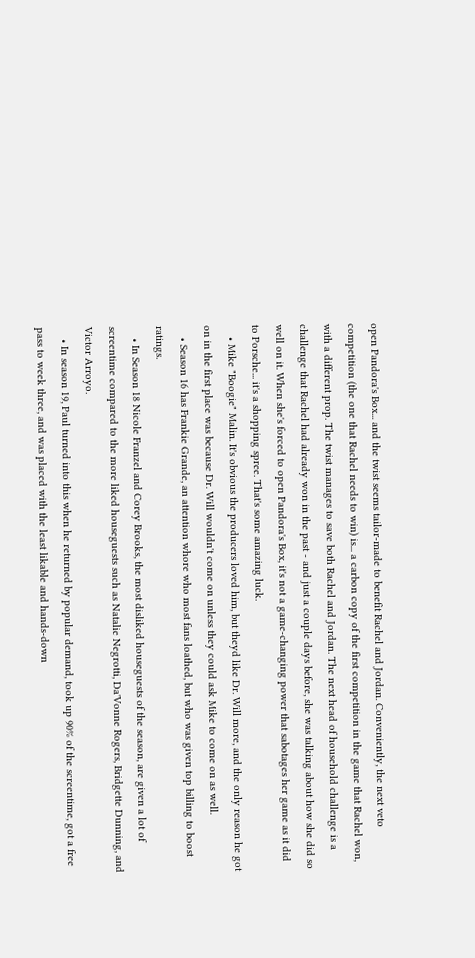open Pandora's Box... and the twist seems tailor-made to benefit Rachel and Jordan. Conveniently, the next veto competition (the one that Rachel needs to win) is... a carbon copy of the first competition in the game that Rachel won, with a different prop. The twist manages to save both Rachel and Jordan. The next head of household challenge is a challenge that Rachel had already won in the past - and just a couple days before, she was talking about how she did so well on it. When she's forced to open Pandora's Box, it's not a game-changing power that sabotages her game as it did to Porsche... it's a shopping spree. That's some amazing luck.
    • Mike "Boogie" Malin. It's obvious the producers loved him, but theyd like Dr. Will more, and the only reason he got on in the first place was because Dr. Will wouldn't come on unless they could ask Mike to come on as well.
    • Season 16 has Frankie Grande, an attention whore who most fans loathed, but who was given top billing to boost ratings.
    • In Season 18 Nicole Franzel and Corey Brooks, the most disliked houseguests of the season, are given a lot of screentime compared to the more liked houseguests such as Natalie Negrotti, Da'Vonne Rogers, Bridgette Dunning, and Victor Arroyo.
    • In season 19, Paul turned into this when he returned by popular demand, took up 90% of the screentime, got a free pass to week three, and was placed with the least likable and hands-down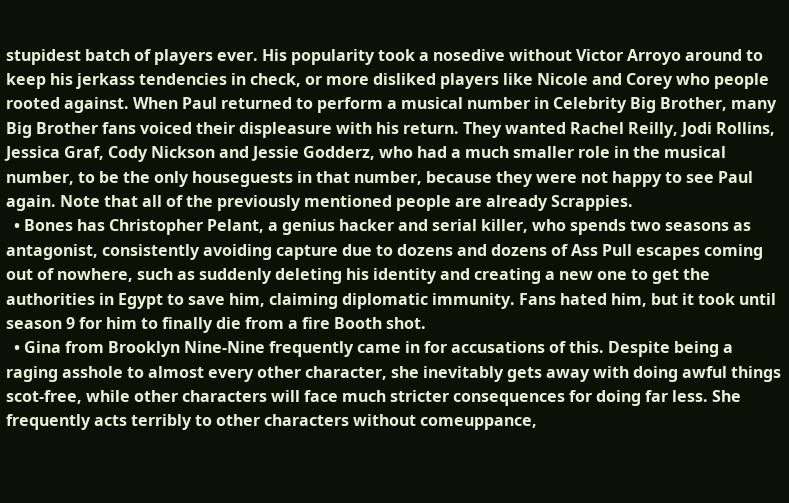stupidest batch of players ever. His popularity took a nosedive without Victor Arroyo around to keep his jerkass tendencies in check, or more disliked players like Nicole and Corey who people rooted against. When Paul returned to perform a musical number in Celebrity Big Brother, many Big Brother fans voiced their displeasure with his return. They wanted Rachel Reilly, Jodi Rollins, Jessica Graf, Cody Nickson and Jessie Godderz, who had a much smaller role in the musical number, to be the only houseguests in that number, because they were not happy to see Paul again. Note that all of the previously mentioned people are already Scrappies.
  • Bones has Christopher Pelant, a genius hacker and serial killer, who spends two seasons as antagonist, consistently avoiding capture due to dozens and dozens of Ass Pull escapes coming out of nowhere, such as suddenly deleting his identity and creating a new one to get the authorities in Egypt to save him, claiming diplomatic immunity. Fans hated him, but it took until season 9 for him to finally die from a fire Booth shot.
  • Gina from Brooklyn Nine-Nine frequently came in for accusations of this. Despite being a raging asshole to almost every other character, she inevitably gets away with doing awful things scot-free, while other characters will face much stricter consequences for doing far less. She frequently acts terribly to other characters without comeuppance,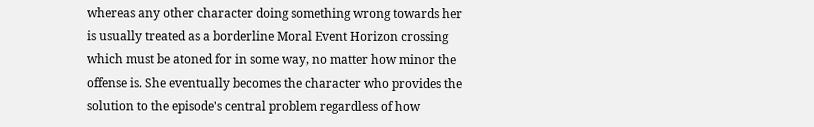whereas any other character doing something wrong towards her is usually treated as a borderline Moral Event Horizon crossing which must be atoned for in some way, no matter how minor the offense is. She eventually becomes the character who provides the solution to the episode's central problem regardless of how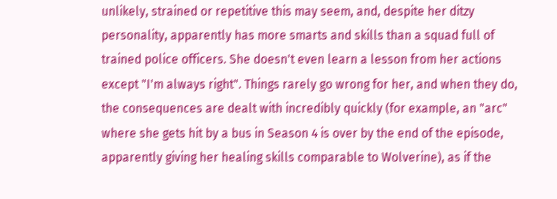unlikely, strained or repetitive this may seem, and, despite her ditzy personality, apparently has more smarts and skills than a squad full of trained police officers. She doesn't even learn a lesson from her actions except "I'm always right". Things rarely go wrong for her, and when they do, the consequences are dealt with incredibly quickly (for example, an "arc" where she gets hit by a bus in Season 4 is over by the end of the episode, apparently giving her healing skills comparable to Wolverine), as if the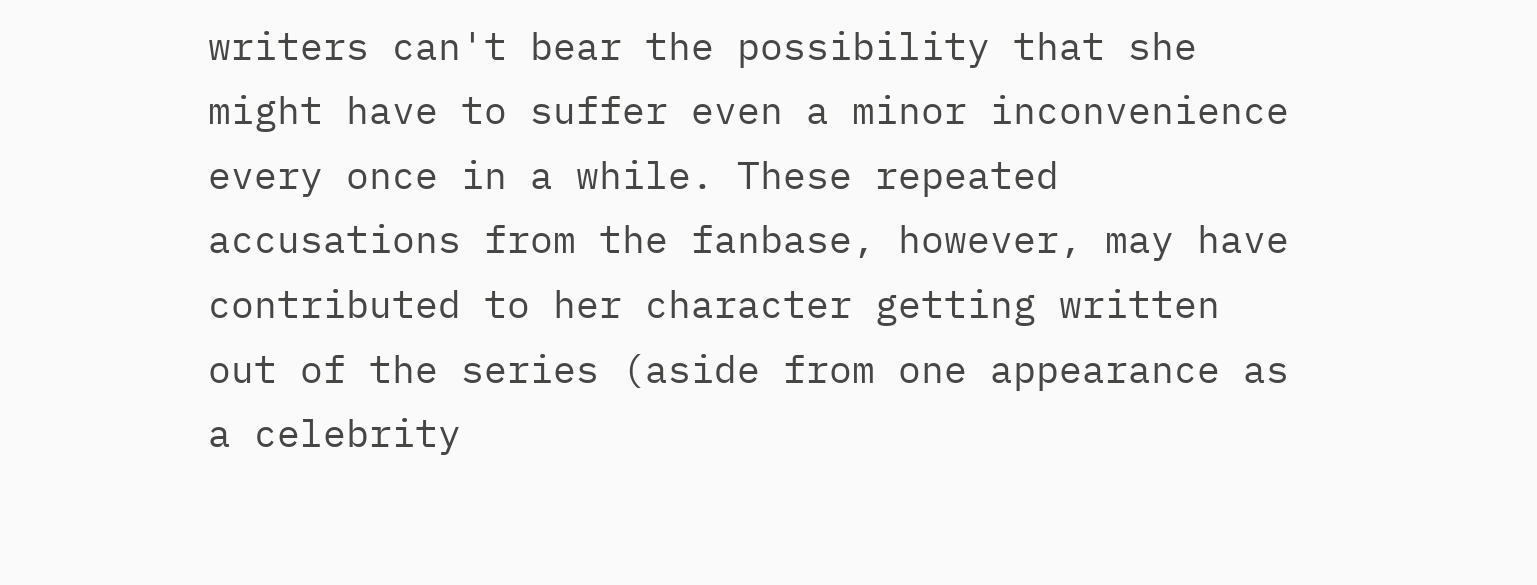writers can't bear the possibility that she might have to suffer even a minor inconvenience every once in a while. These repeated accusations from the fanbase, however, may have contributed to her character getting written out of the series (aside from one appearance as a celebrity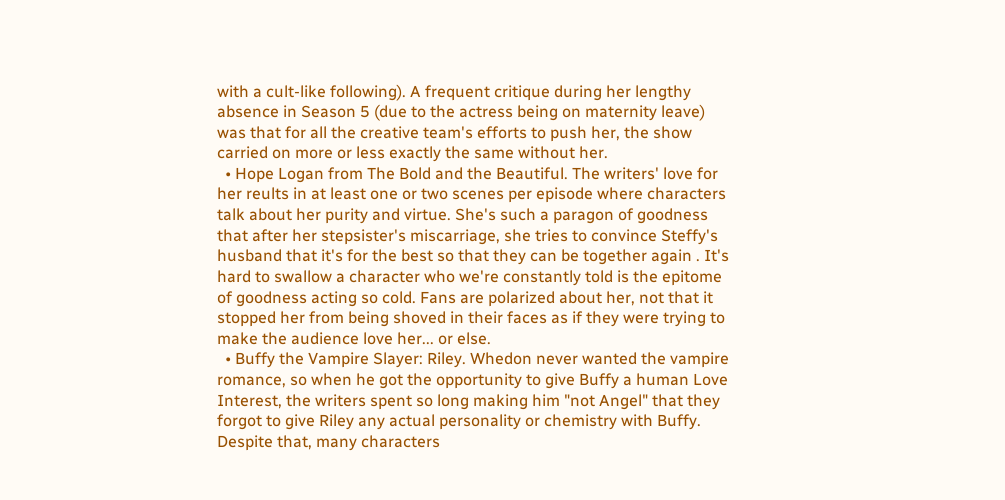with a cult-like following). A frequent critique during her lengthy absence in Season 5 (due to the actress being on maternity leave) was that for all the creative team's efforts to push her, the show carried on more or less exactly the same without her.
  • Hope Logan from The Bold and the Beautiful. The writers' love for her reults in at least one or two scenes per episode where characters talk about her purity and virtue. She's such a paragon of goodness that after her stepsister's miscarriage, she tries to convince Steffy's husband that it's for the best so that they can be together again . It's hard to swallow a character who we're constantly told is the epitome of goodness acting so cold. Fans are polarized about her, not that it stopped her from being shoved in their faces as if they were trying to make the audience love her... or else.
  • Buffy the Vampire Slayer: Riley. Whedon never wanted the vampire romance, so when he got the opportunity to give Buffy a human Love Interest, the writers spent so long making him "not Angel" that they forgot to give Riley any actual personality or chemistry with Buffy. Despite that, many characters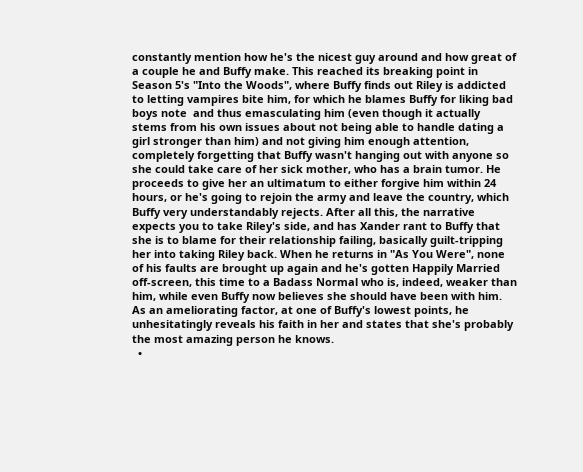constantly mention how he's the nicest guy around and how great of a couple he and Buffy make. This reached its breaking point in Season 5's "Into the Woods", where Buffy finds out Riley is addicted to letting vampires bite him, for which he blames Buffy for liking bad boys note  and thus emasculating him (even though it actually stems from his own issues about not being able to handle dating a girl stronger than him) and not giving him enough attention, completely forgetting that Buffy wasn't hanging out with anyone so she could take care of her sick mother, who has a brain tumor. He proceeds to give her an ultimatum to either forgive him within 24 hours, or he's going to rejoin the army and leave the country, which Buffy very understandably rejects. After all this, the narrative expects you to take Riley's side, and has Xander rant to Buffy that she is to blame for their relationship failing, basically guilt-tripping her into taking Riley back. When he returns in "As You Were", none of his faults are brought up again and he's gotten Happily Married off-screen, this time to a Badass Normal who is, indeed, weaker than him, while even Buffy now believes she should have been with him. As an ameliorating factor, at one of Buffy's lowest points, he unhesitatingly reveals his faith in her and states that she's probably the most amazing person he knows.
  •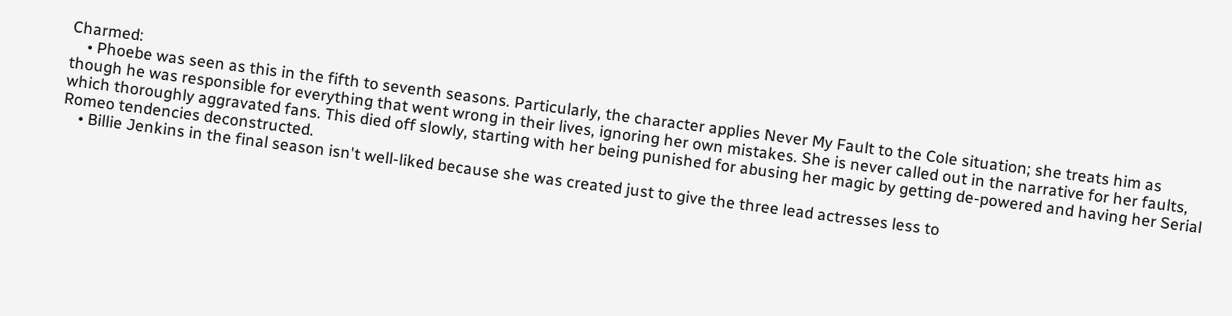Charmed:
    • Phoebe was seen as this in the fifth to seventh seasons. Particularly, the character applies Never My Fault to the Cole situation; she treats him as though he was responsible for everything that went wrong in their lives, ignoring her own mistakes. She is never called out in the narrative for her faults, which thoroughly aggravated fans. This died off slowly, starting with her being punished for abusing her magic by getting de-powered and having her Serial Romeo tendencies deconstructed.
    • Billie Jenkins in the final season isn't well-liked because she was created just to give the three lead actresses less to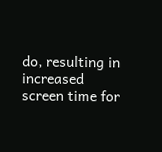do, resulting in increased screen time for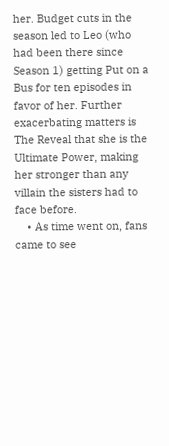her. Budget cuts in the season led to Leo (who had been there since Season 1) getting Put on a Bus for ten episodes in favor of her. Further exacerbating matters is The Reveal that she is the Ultimate Power, making her stronger than any villain the sisters had to face before.
    • As time went on, fans came to see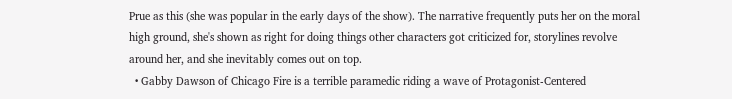Prue as this (she was popular in the early days of the show). The narrative frequently puts her on the moral high ground, she's shown as right for doing things other characters got criticized for, storylines revolve around her, and she inevitably comes out on top.
  • Gabby Dawson of Chicago Fire is a terrible paramedic riding a wave of Protagonist-Centered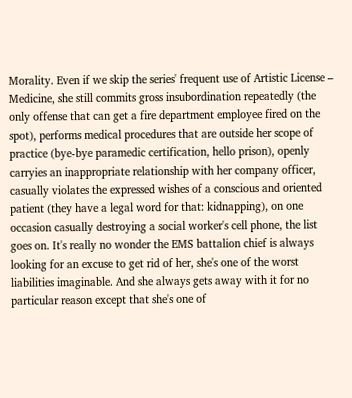Morality. Even if we skip the series' frequent use of Artistic License – Medicine, she still commits gross insubordination repeatedly (the only offense that can get a fire department employee fired on the spot), performs medical procedures that are outside her scope of practice (bye-bye paramedic certification, hello prison), openly carryies an inappropriate relationship with her company officer, casually violates the expressed wishes of a conscious and oriented patient (they have a legal word for that: kidnapping), on one occasion casually destroying a social worker's cell phone, the list goes on. It's really no wonder the EMS battalion chief is always looking for an excuse to get rid of her, she's one of the worst liabilities imaginable. And she always gets away with it for no particular reason except that she's one of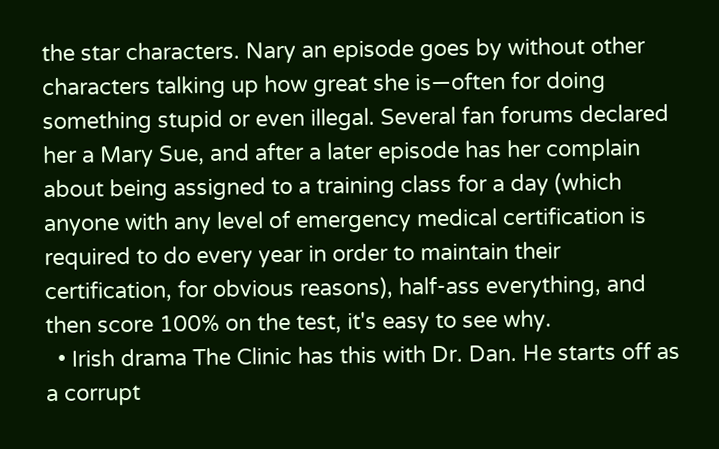the star characters. Nary an episode goes by without other characters talking up how great she is—often for doing something stupid or even illegal. Several fan forums declared her a Mary Sue, and after a later episode has her complain about being assigned to a training class for a day (which anyone with any level of emergency medical certification is required to do every year in order to maintain their certification, for obvious reasons), half-ass everything, and then score 100% on the test, it's easy to see why.
  • Irish drama The Clinic has this with Dr. Dan. He starts off as a corrupt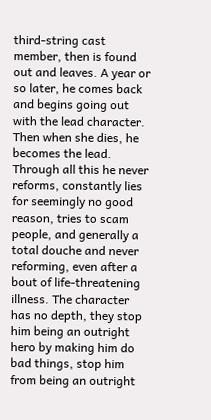third-string cast member, then is found out and leaves. A year or so later, he comes back and begins going out with the lead character. Then when she dies, he becomes the lead. Through all this he never reforms, constantly lies for seemingly no good reason, tries to scam people, and generally a total douche and never reforming, even after a bout of life-threatening illness. The character has no depth, they stop him being an outright hero by making him do bad things, stop him from being an outright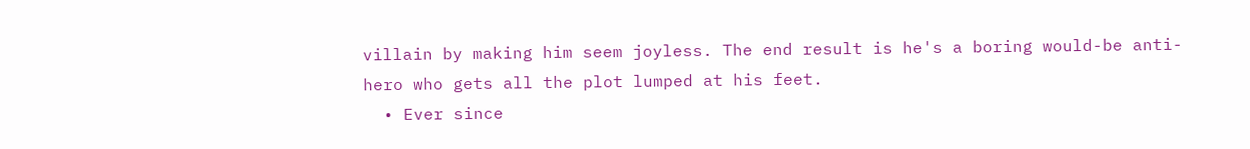villain by making him seem joyless. The end result is he's a boring would-be anti-hero who gets all the plot lumped at his feet.
  • Ever since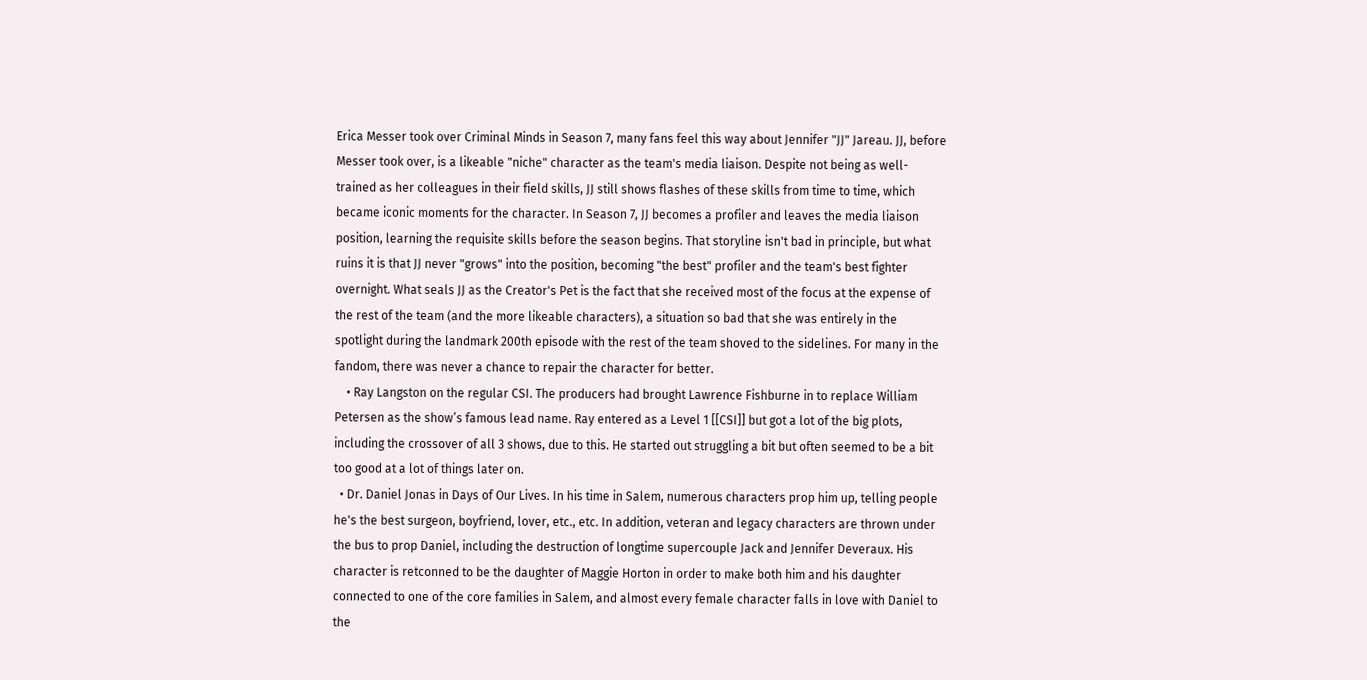Erica Messer took over Criminal Minds in Season 7, many fans feel this way about Jennifer "JJ" Jareau. JJ, before Messer took over, is a likeable "niche" character as the team's media liaison. Despite not being as well-trained as her colleagues in their field skills, JJ still shows flashes of these skills from time to time, which became iconic moments for the character. In Season 7, JJ becomes a profiler and leaves the media liaison position, learning the requisite skills before the season begins. That storyline isn't bad in principle, but what ruins it is that JJ never "grows" into the position, becoming "the best" profiler and the team's best fighter overnight. What seals JJ as the Creator's Pet is the fact that she received most of the focus at the expense of the rest of the team (and the more likeable characters), a situation so bad that she was entirely in the spotlight during the landmark 200th episode with the rest of the team shoved to the sidelines. For many in the fandom, there was never a chance to repair the character for better.
    • Ray Langston on the regular CSI. The producers had brought Lawrence Fishburne in to replace William Petersen as the show’s famous lead name. Ray entered as a Level 1 [[CSI]] but got a lot of the big plots, including the crossover of all 3 shows, due to this. He started out struggling a bit but often seemed to be a bit too good at a lot of things later on.
  • Dr. Daniel Jonas in Days of Our Lives. In his time in Salem, numerous characters prop him up, telling people he's the best surgeon, boyfriend, lover, etc., etc. In addition, veteran and legacy characters are thrown under the bus to prop Daniel, including the destruction of longtime supercouple Jack and Jennifer Deveraux. His character is retconned to be the daughter of Maggie Horton in order to make both him and his daughter connected to one of the core families in Salem, and almost every female character falls in love with Daniel to the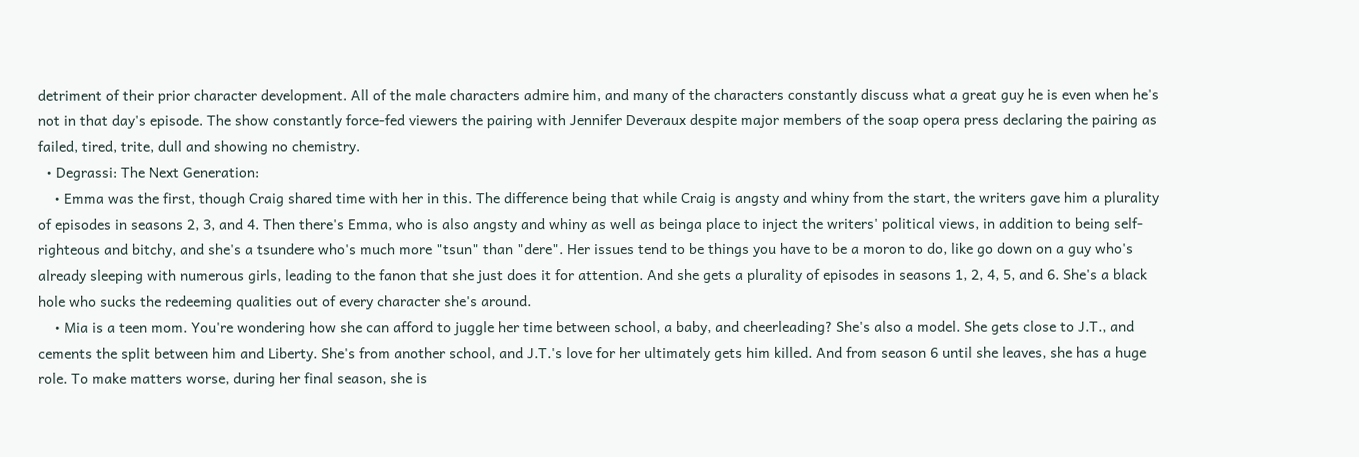detriment of their prior character development. All of the male characters admire him, and many of the characters constantly discuss what a great guy he is even when he's not in that day's episode. The show constantly force-fed viewers the pairing with Jennifer Deveraux despite major members of the soap opera press declaring the pairing as failed, tired, trite, dull and showing no chemistry.
  • Degrassi: The Next Generation:
    • Emma was the first, though Craig shared time with her in this. The difference being that while Craig is angsty and whiny from the start, the writers gave him a plurality of episodes in seasons 2, 3, and 4. Then there's Emma, who is also angsty and whiny as well as beinga place to inject the writers' political views, in addition to being self-righteous and bitchy, and she's a tsundere who's much more "tsun" than "dere". Her issues tend to be things you have to be a moron to do, like go down on a guy who's already sleeping with numerous girls, leading to the fanon that she just does it for attention. And she gets a plurality of episodes in seasons 1, 2, 4, 5, and 6. She's a black hole who sucks the redeeming qualities out of every character she's around.
    • Mia is a teen mom. You're wondering how she can afford to juggle her time between school, a baby, and cheerleading? She's also a model. She gets close to J.T., and cements the split between him and Liberty. She's from another school, and J.T.'s love for her ultimately gets him killed. And from season 6 until she leaves, she has a huge role. To make matters worse, during her final season, she is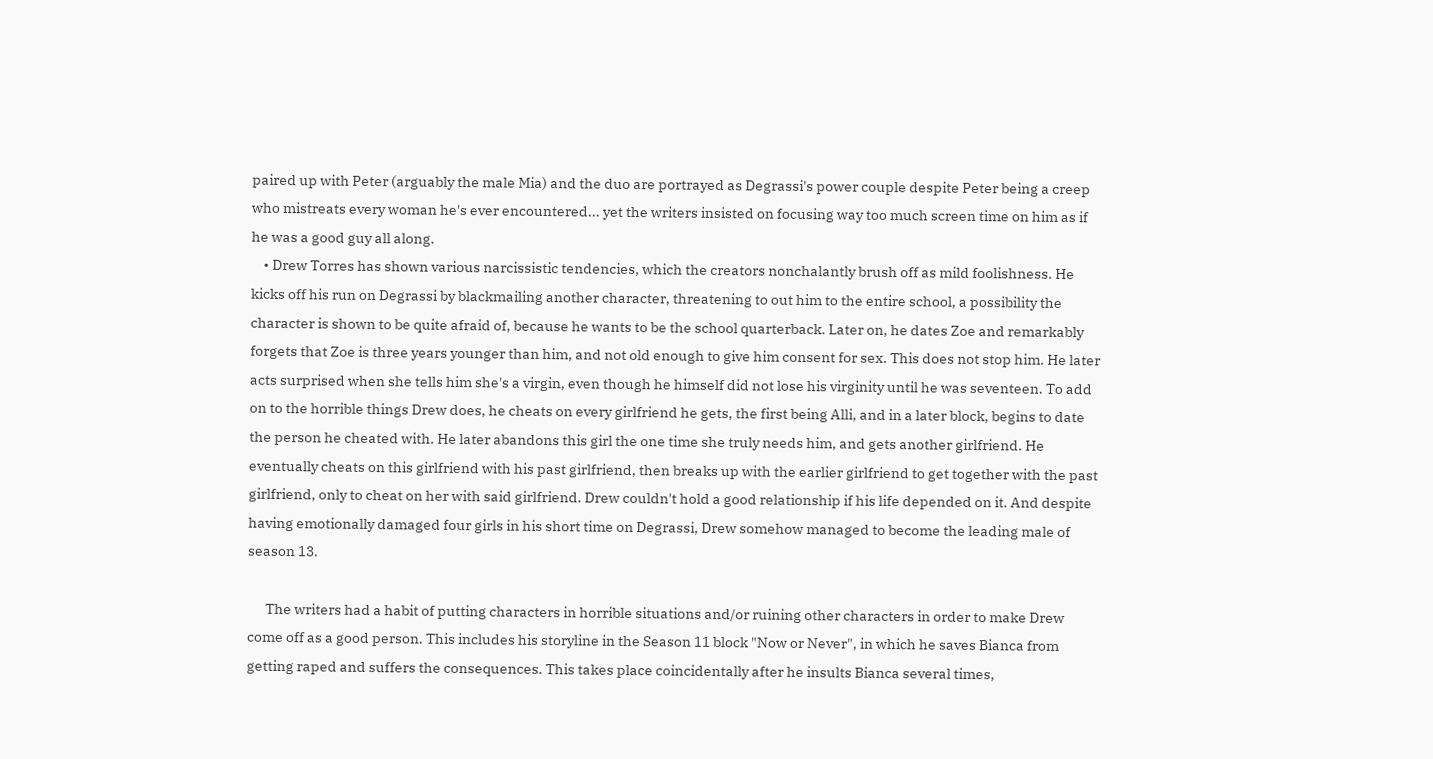paired up with Peter (arguably the male Mia) and the duo are portrayed as Degrassi's power couple despite Peter being a creep who mistreats every woman he's ever encountered... yet the writers insisted on focusing way too much screen time on him as if he was a good guy all along.
    • Drew Torres has shown various narcissistic tendencies, which the creators nonchalantly brush off as mild foolishness. He kicks off his run on Degrassi by blackmailing another character, threatening to out him to the entire school, a possibility the character is shown to be quite afraid of, because he wants to be the school quarterback. Later on, he dates Zoe and remarkably forgets that Zoe is three years younger than him, and not old enough to give him consent for sex. This does not stop him. He later acts surprised when she tells him she's a virgin, even though he himself did not lose his virginity until he was seventeen. To add on to the horrible things Drew does, he cheats on every girlfriend he gets, the first being Alli, and in a later block, begins to date the person he cheated with. He later abandons this girl the one time she truly needs him, and gets another girlfriend. He eventually cheats on this girlfriend with his past girlfriend, then breaks up with the earlier girlfriend to get together with the past girlfriend, only to cheat on her with said girlfriend. Drew couldn't hold a good relationship if his life depended on it. And despite having emotionally damaged four girls in his short time on Degrassi, Drew somehow managed to become the leading male of season 13.

      The writers had a habit of putting characters in horrible situations and/or ruining other characters in order to make Drew come off as a good person. This includes his storyline in the Season 11 block "Now or Never", in which he saves Bianca from getting raped and suffers the consequences. This takes place coincidentally after he insults Bianca several times,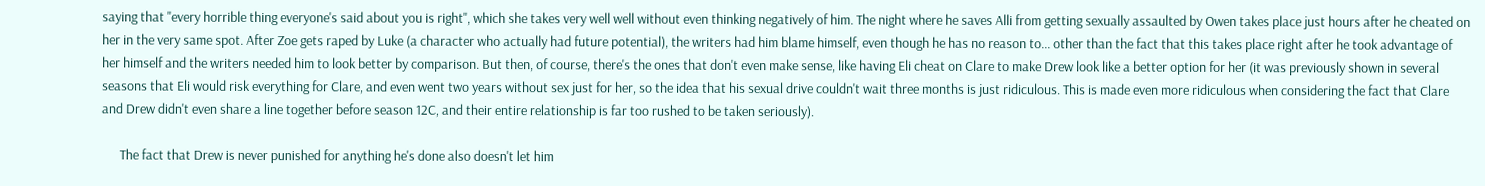saying that "every horrible thing everyone's said about you is right", which she takes very well well without even thinking negatively of him. The night where he saves Alli from getting sexually assaulted by Owen takes place just hours after he cheated on her in the very same spot. After Zoe gets raped by Luke (a character who actually had future potential), the writers had him blame himself, even though he has no reason to... other than the fact that this takes place right after he took advantage of her himself and the writers needed him to look better by comparison. But then, of course, there's the ones that don't even make sense, like having Eli cheat on Clare to make Drew look like a better option for her (it was previously shown in several seasons that Eli would risk everything for Clare, and even went two years without sex just for her, so the idea that his sexual drive couldn't wait three months is just ridiculous. This is made even more ridiculous when considering the fact that Clare and Drew didn't even share a line together before season 12C, and their entire relationship is far too rushed to be taken seriously).

      The fact that Drew is never punished for anything he's done also doesn't let him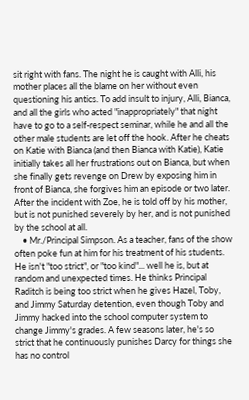sit right with fans. The night he is caught with Alli, his mother places all the blame on her without even questioning his antics. To add insult to injury, Alli, Bianca, and all the girls who acted "inappropriately" that night have to go to a self-respect seminar, while he and all the other male students are let off the hook. After he cheats on Katie with Bianca (and then Bianca with Katie), Katie initially takes all her frustrations out on Bianca, but when she finally gets revenge on Drew by exposing him in front of Bianca, she forgives him an episode or two later. After the incident with Zoe, he is told off by his mother, but is not punished severely by her, and is not punished by the school at all.
    • Mr./Principal Simpson. As a teacher, fans of the show often poke fun at him for his treatment of his students. He isn't "too strict", or "too kind"... well he is, but at random and unexpected times. He thinks Principal Raditch is being too strict when he gives Hazel, Toby, and Jimmy Saturday detention, even though Toby and Jimmy hacked into the school computer system to change Jimmy's grades. A few seasons later, he's so strict that he continuously punishes Darcy for things she has no control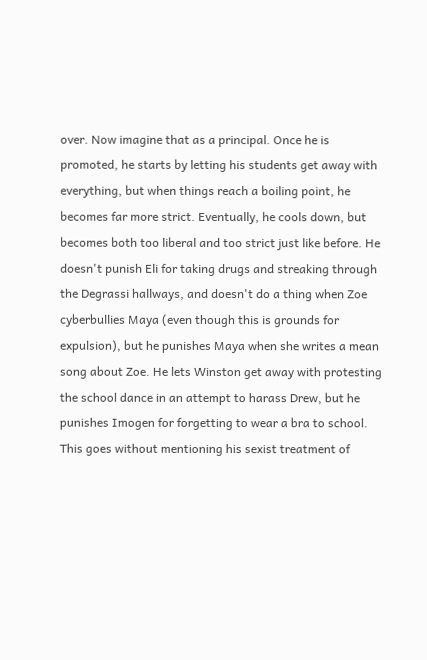over. Now imagine that as a principal. Once he is promoted, he starts by letting his students get away with everything, but when things reach a boiling point, he becomes far more strict. Eventually, he cools down, but becomes both too liberal and too strict just like before. He doesn't punish Eli for taking drugs and streaking through the Degrassi hallways, and doesn't do a thing when Zoe cyberbullies Maya (even though this is grounds for expulsion), but he punishes Maya when she writes a mean song about Zoe. He lets Winston get away with protesting the school dance in an attempt to harass Drew, but he punishes Imogen for forgetting to wear a bra to school. This goes without mentioning his sexist treatment of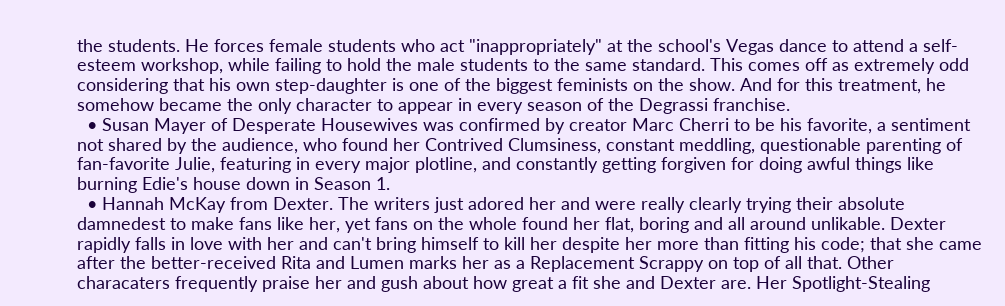the students. He forces female students who act "inappropriately" at the school's Vegas dance to attend a self-esteem workshop, while failing to hold the male students to the same standard. This comes off as extremely odd considering that his own step-daughter is one of the biggest feminists on the show. And for this treatment, he somehow became the only character to appear in every season of the Degrassi franchise.
  • Susan Mayer of Desperate Housewives was confirmed by creator Marc Cherri to be his favorite, a sentiment not shared by the audience, who found her Contrived Clumsiness, constant meddling, questionable parenting of fan-favorite Julie, featuring in every major plotline, and constantly getting forgiven for doing awful things like burning Edie's house down in Season 1.
  • Hannah McKay from Dexter. The writers just adored her and were really clearly trying their absolute damnedest to make fans like her, yet fans on the whole found her flat, boring and all around unlikable. Dexter rapidly falls in love with her and can't bring himself to kill her despite her more than fitting his code; that she came after the better-received Rita and Lumen marks her as a Replacement Scrappy on top of all that. Other characaters frequently praise her and gush about how great a fit she and Dexter are. Her Spotlight-Stealing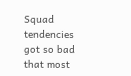Squad tendencies got so bad that most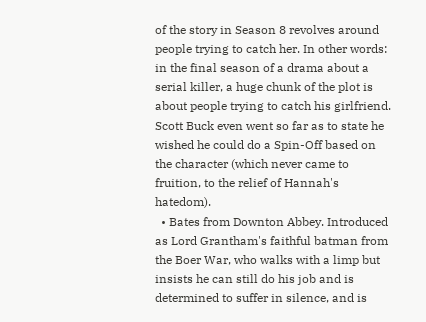of the story in Season 8 revolves around people trying to catch her. In other words: in the final season of a drama about a serial killer, a huge chunk of the plot is about people trying to catch his girlfriend. Scott Buck even went so far as to state he wished he could do a Spin-Off based on the character (which never came to fruition, to the relief of Hannah's hatedom).
  • Bates from Downton Abbey. Introduced as Lord Grantham's faithful batman from the Boer War, who walks with a limp but insists he can still do his job and is determined to suffer in silence, and is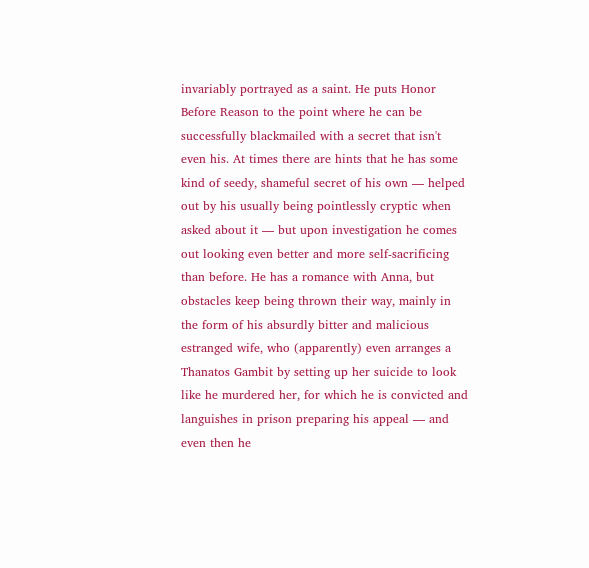invariably portrayed as a saint. He puts Honor Before Reason to the point where he can be successfully blackmailed with a secret that isn't even his. At times there are hints that he has some kind of seedy, shameful secret of his own — helped out by his usually being pointlessly cryptic when asked about it — but upon investigation he comes out looking even better and more self-sacrificing than before. He has a romance with Anna, but obstacles keep being thrown their way, mainly in the form of his absurdly bitter and malicious estranged wife, who (apparently) even arranges a Thanatos Gambit by setting up her suicide to look like he murdered her, for which he is convicted and languishes in prison preparing his appeal — and even then he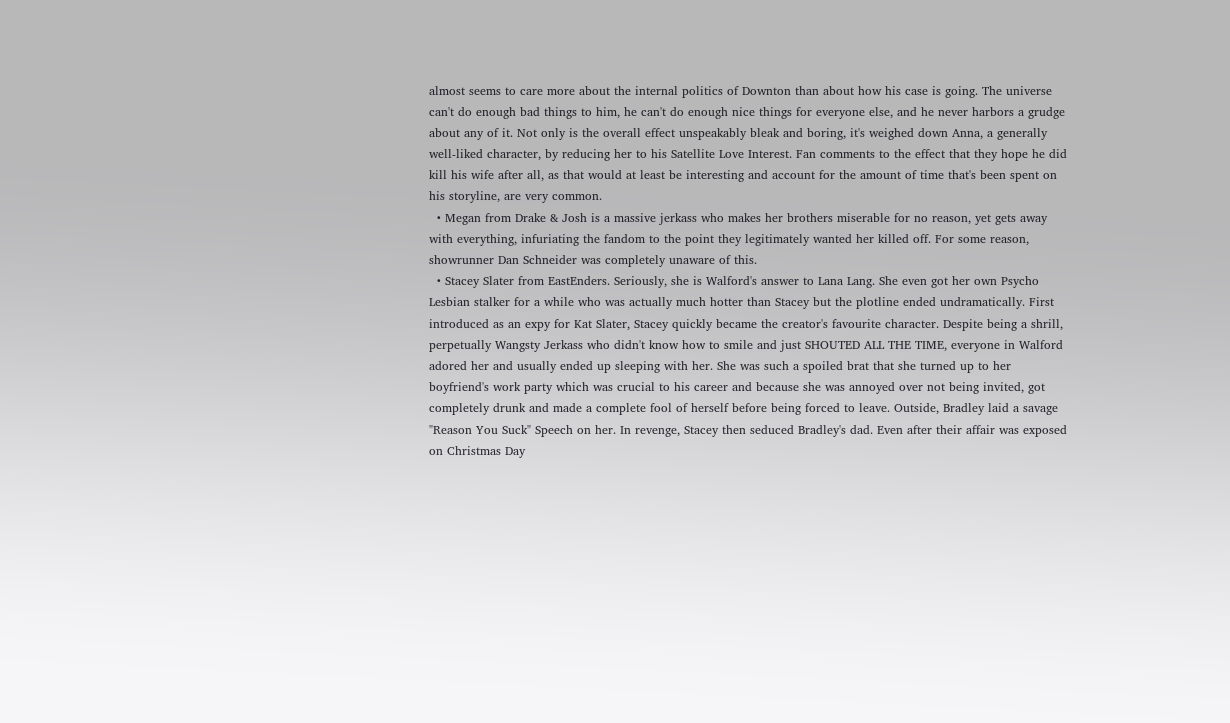almost seems to care more about the internal politics of Downton than about how his case is going. The universe can't do enough bad things to him, he can't do enough nice things for everyone else, and he never harbors a grudge about any of it. Not only is the overall effect unspeakably bleak and boring, it's weighed down Anna, a generally well-liked character, by reducing her to his Satellite Love Interest. Fan comments to the effect that they hope he did kill his wife after all, as that would at least be interesting and account for the amount of time that's been spent on his storyline, are very common.
  • Megan from Drake & Josh is a massive jerkass who makes her brothers miserable for no reason, yet gets away with everything, infuriating the fandom to the point they legitimately wanted her killed off. For some reason, showrunner Dan Schneider was completely unaware of this.
  • Stacey Slater from EastEnders. Seriously, she is Walford's answer to Lana Lang. She even got her own Psycho Lesbian stalker for a while who was actually much hotter than Stacey but the plotline ended undramatically. First introduced as an expy for Kat Slater, Stacey quickly became the creator's favourite character. Despite being a shrill, perpetually Wangsty Jerkass who didn't know how to smile and just SHOUTED ALL THE TIME, everyone in Walford adored her and usually ended up sleeping with her. She was such a spoiled brat that she turned up to her boyfriend's work party which was crucial to his career and because she was annoyed over not being invited, got completely drunk and made a complete fool of herself before being forced to leave. Outside, Bradley laid a savage "Reason You Suck" Speech on her. In revenge, Stacey then seduced Bradley's dad. Even after their affair was exposed on Christmas Day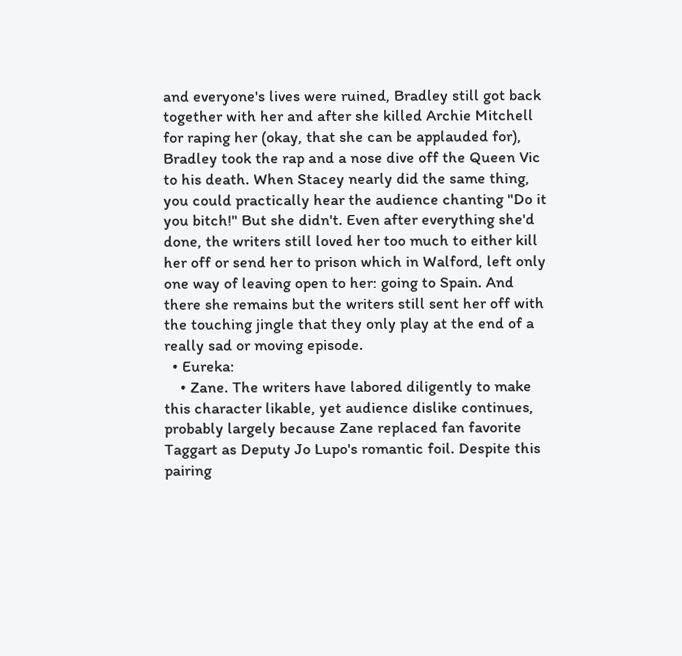and everyone's lives were ruined, Bradley still got back together with her and after she killed Archie Mitchell for raping her (okay, that she can be applauded for), Bradley took the rap and a nose dive off the Queen Vic to his death. When Stacey nearly did the same thing, you could practically hear the audience chanting "Do it you bitch!" But she didn't. Even after everything she'd done, the writers still loved her too much to either kill her off or send her to prison which in Walford, left only one way of leaving open to her: going to Spain. And there she remains but the writers still sent her off with the touching jingle that they only play at the end of a really sad or moving episode.
  • Eureka:
    • Zane. The writers have labored diligently to make this character likable, yet audience dislike continues, probably largely because Zane replaced fan favorite Taggart as Deputy Jo Lupo's romantic foil. Despite this pairing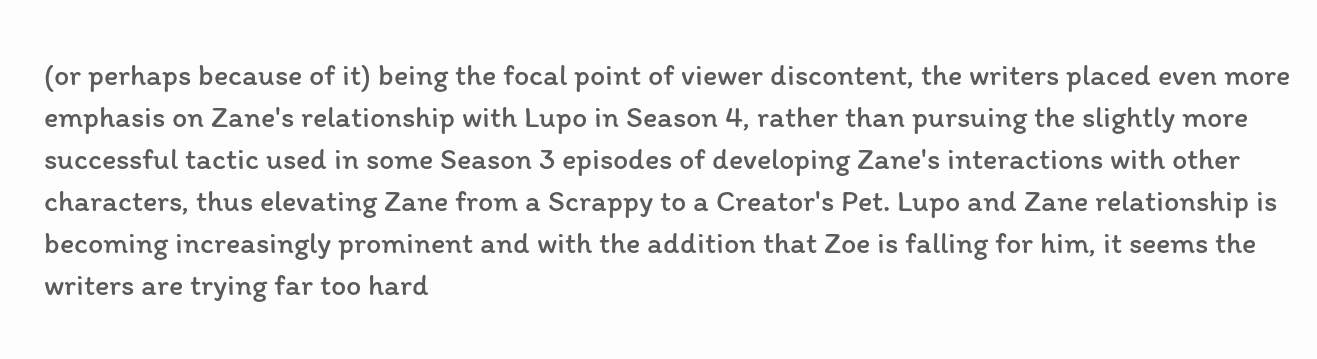(or perhaps because of it) being the focal point of viewer discontent, the writers placed even more emphasis on Zane's relationship with Lupo in Season 4, rather than pursuing the slightly more successful tactic used in some Season 3 episodes of developing Zane's interactions with other characters, thus elevating Zane from a Scrappy to a Creator's Pet. Lupo and Zane relationship is becoming increasingly prominent and with the addition that Zoe is falling for him, it seems the writers are trying far too hard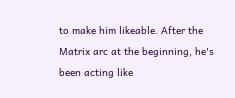to make him likeable. After the Matrix arc at the beginning, he's been acting like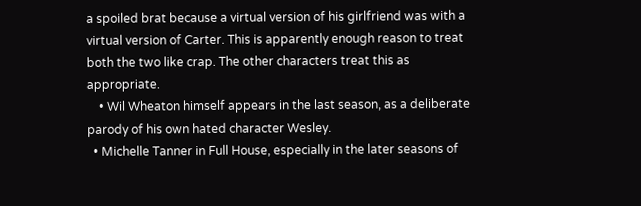a spoiled brat because a virtual version of his girlfriend was with a virtual version of Carter. This is apparently enough reason to treat both the two like crap. The other characters treat this as appropriate.
    • Wil Wheaton himself appears in the last season, as a deliberate parody of his own hated character Wesley.
  • Michelle Tanner in Full House, especially in the later seasons of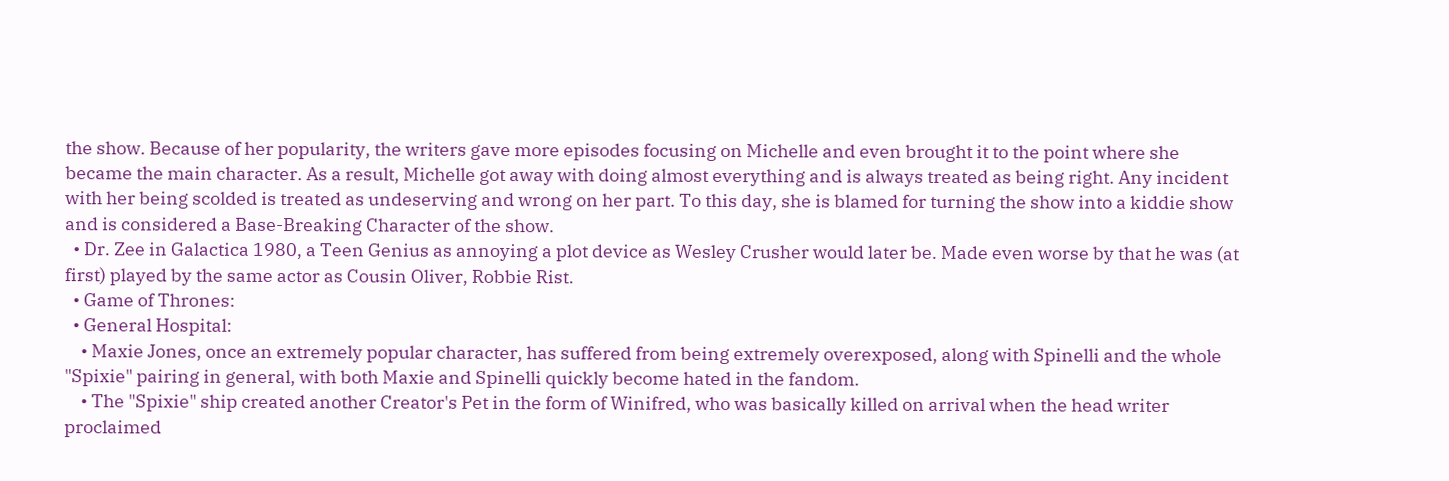the show. Because of her popularity, the writers gave more episodes focusing on Michelle and even brought it to the point where she became the main character. As a result, Michelle got away with doing almost everything and is always treated as being right. Any incident with her being scolded is treated as undeserving and wrong on her part. To this day, she is blamed for turning the show into a kiddie show and is considered a Base-Breaking Character of the show.
  • Dr. Zee in Galactica 1980, a Teen Genius as annoying a plot device as Wesley Crusher would later be. Made even worse by that he was (at first) played by the same actor as Cousin Oliver, Robbie Rist.
  • Game of Thrones:
  • General Hospital:
    • Maxie Jones, once an extremely popular character, has suffered from being extremely overexposed, along with Spinelli and the whole "Spixie" pairing in general, with both Maxie and Spinelli quickly become hated in the fandom.
    • The "Spixie" ship created another Creator's Pet in the form of Winifred, who was basically killed on arrival when the head writer proclaimed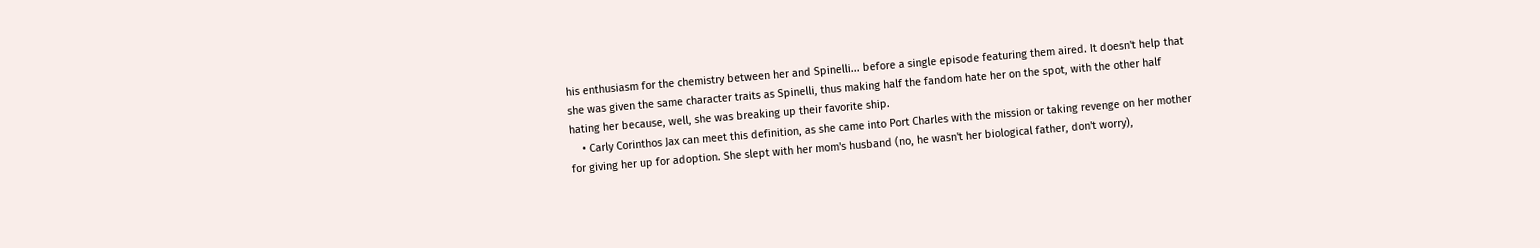his enthusiasm for the chemistry between her and Spinelli... before a single episode featuring them aired. It doesn't help that she was given the same character traits as Spinelli, thus making half the fandom hate her on the spot, with the other half hating her because, well, she was breaking up their favorite ship.
    • Carly Corinthos Jax can meet this definition, as she came into Port Charles with the mission or taking revenge on her mother for giving her up for adoption. She slept with her mom's husband (no, he wasn't her biological father, don't worry),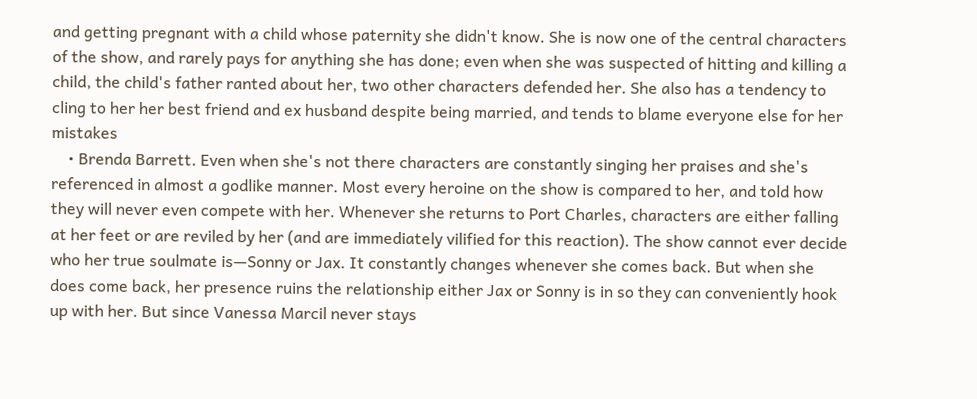and getting pregnant with a child whose paternity she didn't know. She is now one of the central characters of the show, and rarely pays for anything she has done; even when she was suspected of hitting and killing a child, the child's father ranted about her, two other characters defended her. She also has a tendency to cling to her her best friend and ex husband despite being married, and tends to blame everyone else for her mistakes
    • Brenda Barrett. Even when she's not there characters are constantly singing her praises and she's referenced in almost a godlike manner. Most every heroine on the show is compared to her, and told how they will never even compete with her. Whenever she returns to Port Charles, characters are either falling at her feet or are reviled by her (and are immediately vilified for this reaction). The show cannot ever decide who her true soulmate is—Sonny or Jax. It constantly changes whenever she comes back. But when she does come back, her presence ruins the relationship either Jax or Sonny is in so they can conveniently hook up with her. But since Vanessa Marcil never stays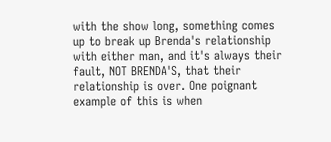with the show long, something comes up to break up Brenda's relationship with either man, and it's always their fault, NOT BRENDA'S, that their relationship is over. One poignant example of this is when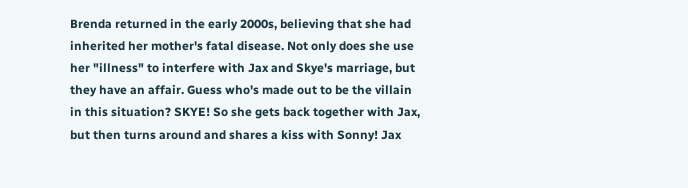Brenda returned in the early 2000s, believing that she had inherited her mother's fatal disease. Not only does she use her "illness" to interfere with Jax and Skye's marriage, but they have an affair. Guess who's made out to be the villain in this situation? SKYE! So she gets back together with Jax, but then turns around and shares a kiss with Sonny! Jax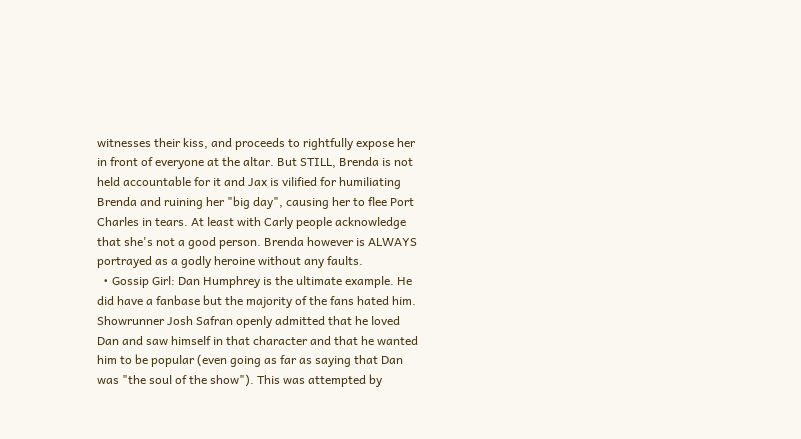witnesses their kiss, and proceeds to rightfully expose her in front of everyone at the altar. But STILL, Brenda is not held accountable for it and Jax is vilified for humiliating Brenda and ruining her "big day", causing her to flee Port Charles in tears. At least with Carly people acknowledge that she's not a good person. Brenda however is ALWAYS portrayed as a godly heroine without any faults.
  • Gossip Girl: Dan Humphrey is the ultimate example. He did have a fanbase but the majority of the fans hated him. Showrunner Josh Safran openly admitted that he loved Dan and saw himself in that character and that he wanted him to be popular (even going as far as saying that Dan was "the soul of the show"). This was attempted by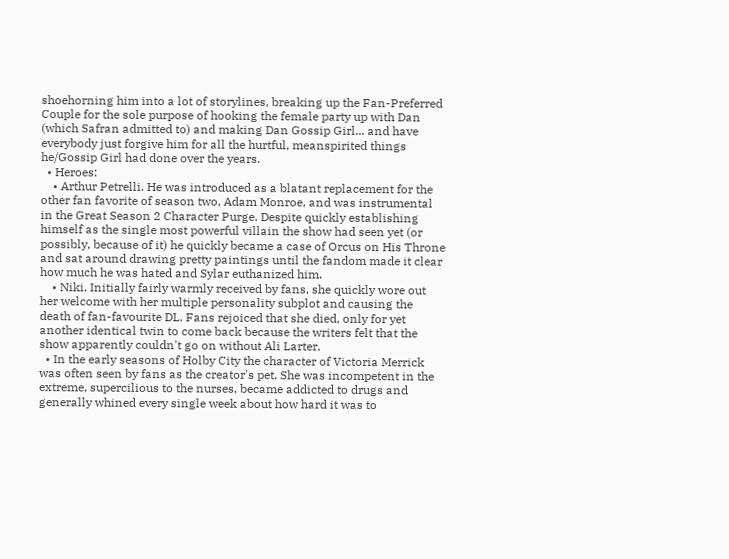shoehorning him into a lot of storylines, breaking up the Fan-Preferred Couple for the sole purpose of hooking the female party up with Dan (which Safran admitted to) and making Dan Gossip Girl... and have everybody just forgive him for all the hurtful, meanspirited things he/Gossip Girl had done over the years.
  • Heroes:
    • Arthur Petrelli. He was introduced as a blatant replacement for the other fan favorite of season two, Adam Monroe, and was instrumental in the Great Season 2 Character Purge. Despite quickly establishing himself as the single most powerful villain the show had seen yet (or possibly, because of it) he quickly became a case of Orcus on His Throne and sat around drawing pretty paintings until the fandom made it clear how much he was hated and Sylar euthanized him.
    • Niki. Initially fairly warmly received by fans, she quickly wore out her welcome with her multiple personality subplot and causing the death of fan-favourite DL. Fans rejoiced that she died, only for yet another identical twin to come back because the writers felt that the show apparently couldn't go on without Ali Larter.
  • In the early seasons of Holby City the character of Victoria Merrick was often seen by fans as the creator's pet. She was incompetent in the extreme, supercilious to the nurses, became addicted to drugs and generally whined every single week about how hard it was to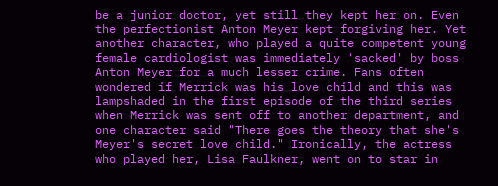be a junior doctor, yet still they kept her on. Even the perfectionist Anton Meyer kept forgiving her. Yet another character, who played a quite competent young female cardiologist was immediately 'sacked' by boss Anton Meyer for a much lesser crime. Fans often wondered if Merrick was his love child and this was lampshaded in the first episode of the third series when Merrick was sent off to another department, and one character said "There goes the theory that she's Meyer's secret love child." Ironically, the actress who played her, Lisa Faulkner, went on to star in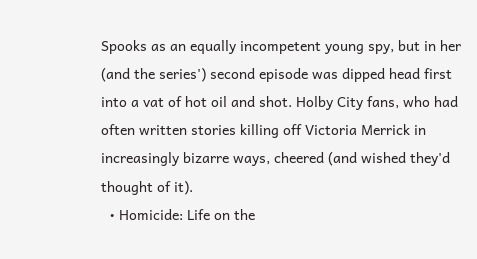Spooks as an equally incompetent young spy, but in her (and the series') second episode was dipped head first into a vat of hot oil and shot. Holby City fans, who had often written stories killing off Victoria Merrick in increasingly bizarre ways, cheered (and wished they'd thought of it).
  • Homicide: Life on the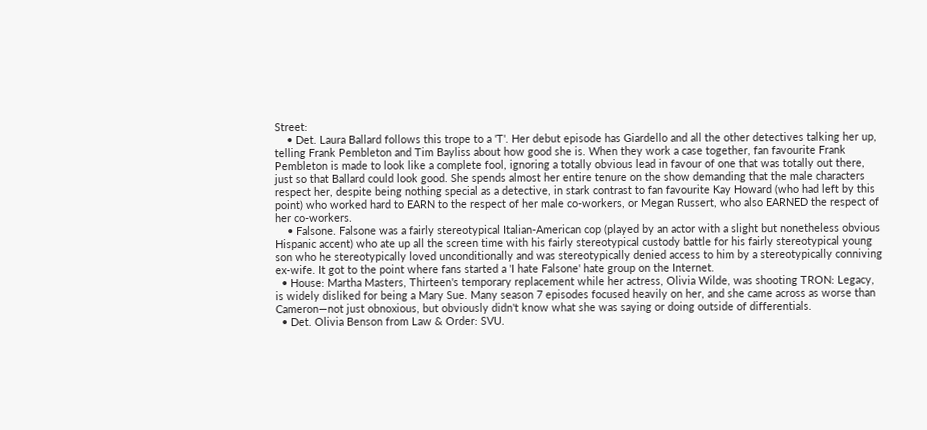Street:
    • Det. Laura Ballard follows this trope to a 'T'. Her debut episode has Giardello and all the other detectives talking her up, telling Frank Pembleton and Tim Bayliss about how good she is. When they work a case together, fan favourite Frank Pembleton is made to look like a complete fool, ignoring a totally obvious lead in favour of one that was totally out there, just so that Ballard could look good. She spends almost her entire tenure on the show demanding that the male characters respect her, despite being nothing special as a detective, in stark contrast to fan favourite Kay Howard (who had left by this point) who worked hard to EARN to the respect of her male co-workers, or Megan Russert, who also EARNED the respect of her co-workers.
    • Falsone. Falsone was a fairly stereotypical Italian-American cop (played by an actor with a slight but nonetheless obvious Hispanic accent) who ate up all the screen time with his fairly stereotypical custody battle for his fairly stereotypical young son who he stereotypically loved unconditionally and was stereotypically denied access to him by a stereotypically conniving ex-wife. It got to the point where fans started a 'I hate Falsone' hate group on the Internet.
  • House: Martha Masters, Thirteen's temporary replacement while her actress, Olivia Wilde, was shooting TRON: Legacy, is widely disliked for being a Mary Sue. Many season 7 episodes focused heavily on her, and she came across as worse than Cameron—not just obnoxious, but obviously didn't know what she was saying or doing outside of differentials.
  • Det. Olivia Benson from Law & Order: SVU.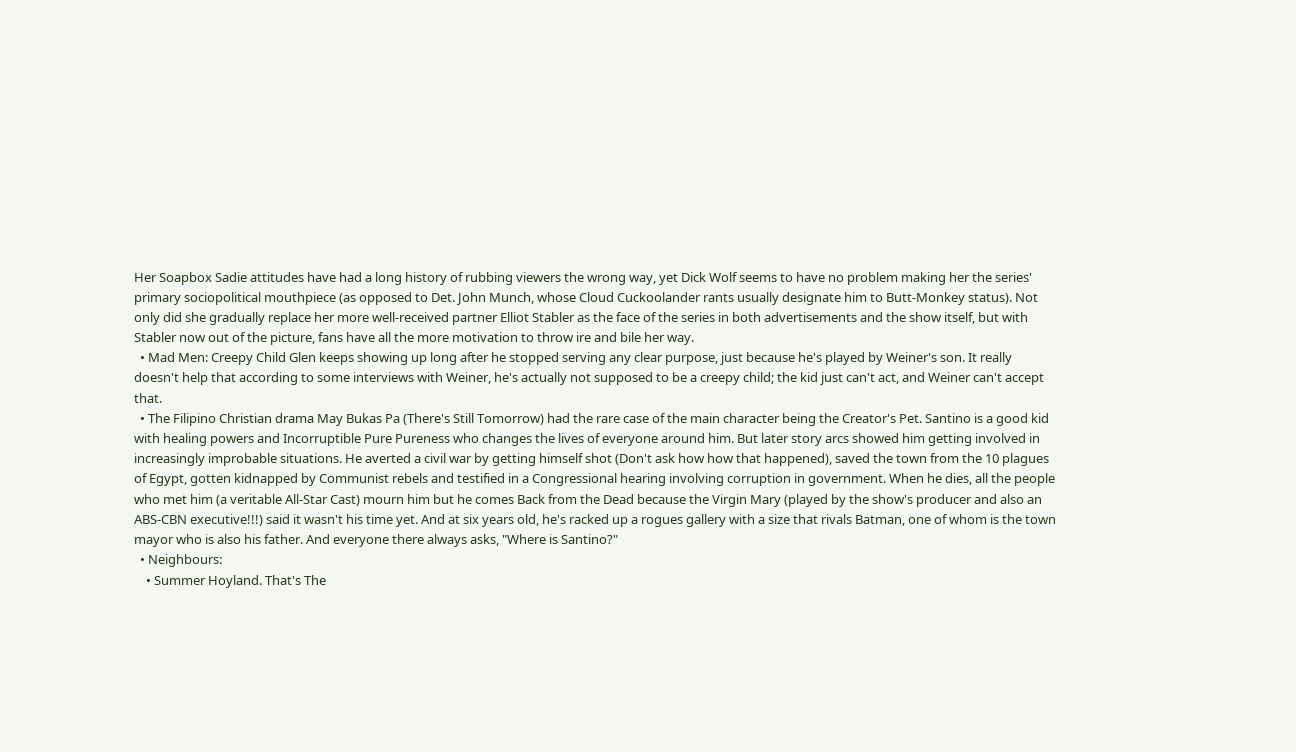Her Soapbox Sadie attitudes have had a long history of rubbing viewers the wrong way, yet Dick Wolf seems to have no problem making her the series' primary sociopolitical mouthpiece (as opposed to Det. John Munch, whose Cloud Cuckoolander rants usually designate him to Butt-Monkey status). Not only did she gradually replace her more well-received partner Elliot Stabler as the face of the series in both advertisements and the show itself, but with Stabler now out of the picture, fans have all the more motivation to throw ire and bile her way.
  • Mad Men: Creepy Child Glen keeps showing up long after he stopped serving any clear purpose, just because he's played by Weiner's son. It really doesn't help that according to some interviews with Weiner, he's actually not supposed to be a creepy child; the kid just can't act, and Weiner can't accept that.
  • The Filipino Christian drama May Bukas Pa (There's Still Tomorrow) had the rare case of the main character being the Creator's Pet. Santino is a good kid with healing powers and Incorruptible Pure Pureness who changes the lives of everyone around him. But later story arcs showed him getting involved in increasingly improbable situations. He averted a civil war by getting himself shot (Don't ask how how that happened), saved the town from the 10 plagues of Egypt, gotten kidnapped by Communist rebels and testified in a Congressional hearing involving corruption in government. When he dies, all the people who met him (a veritable All-Star Cast) mourn him but he comes Back from the Dead because the Virgin Mary (played by the show's producer and also an ABS-CBN executive!!!) said it wasn't his time yet. And at six years old, he's racked up a rogues gallery with a size that rivals Batman, one of whom is the town mayor who is also his father. And everyone there always asks, "Where is Santino?"
  • Neighbours:
    • Summer Hoyland. That's The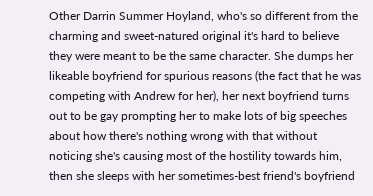Other Darrin Summer Hoyland, who's so different from the charming and sweet-natured original it's hard to believe they were meant to be the same character. She dumps her likeable boyfriend for spurious reasons (the fact that he was competing with Andrew for her), her next boyfriend turns out to be gay prompting her to make lots of big speeches about how there's nothing wrong with that without noticing she's causing most of the hostility towards him, then she sleeps with her sometimes-best friend's boyfriend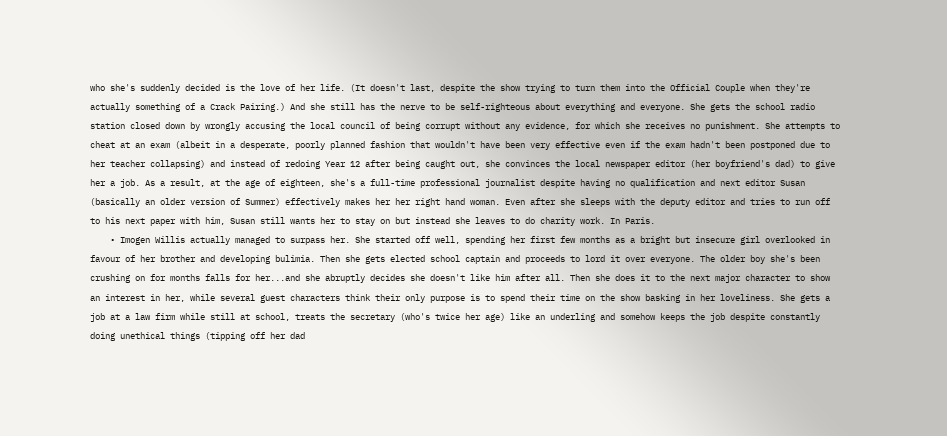who she's suddenly decided is the love of her life. (It doesn't last, despite the show trying to turn them into the Official Couple when they're actually something of a Crack Pairing.) And she still has the nerve to be self-righteous about everything and everyone. She gets the school radio station closed down by wrongly accusing the local council of being corrupt without any evidence, for which she receives no punishment. She attempts to cheat at an exam (albeit in a desperate, poorly planned fashion that wouldn't have been very effective even if the exam hadn't been postponed due to her teacher collapsing) and instead of redoing Year 12 after being caught out, she convinces the local newspaper editor (her boyfriend's dad) to give her a job. As a result, at the age of eighteen, she's a full-time professional journalist despite having no qualification and next editor Susan (basically an older version of Summer) effectively makes her her right hand woman. Even after she sleeps with the deputy editor and tries to run off to his next paper with him, Susan still wants her to stay on but instead she leaves to do charity work. In Paris.
    • Imogen Willis actually managed to surpass her. She started off well, spending her first few months as a bright but insecure girl overlooked in favour of her brother and developing bulimia. Then she gets elected school captain and proceeds to lord it over everyone. The older boy she's been crushing on for months falls for her...and she abruptly decides she doesn't like him after all. Then she does it to the next major character to show an interest in her, while several guest characters think their only purpose is to spend their time on the show basking in her loveliness. She gets a job at a law firm while still at school, treats the secretary (who's twice her age) like an underling and somehow keeps the job despite constantly doing unethical things (tipping off her dad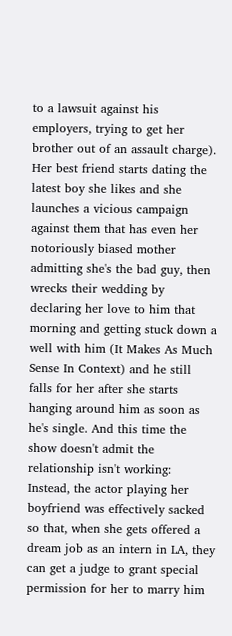to a lawsuit against his employers, trying to get her brother out of an assault charge). Her best friend starts dating the latest boy she likes and she launches a vicious campaign against them that has even her notoriously biased mother admitting she's the bad guy, then wrecks their wedding by declaring her love to him that morning and getting stuck down a well with him (It Makes As Much Sense In Context) and he still falls for her after she starts hanging around him as soon as he's single. And this time the show doesn't admit the relationship isn't working: Instead, the actor playing her boyfriend was effectively sacked so that, when she gets offered a dream job as an intern in LA, they can get a judge to grant special permission for her to marry him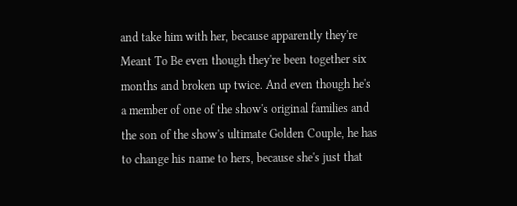and take him with her, because apparently they're Meant To Be even though they're been together six months and broken up twice. And even though he's a member of one of the show's original families and the son of the show's ultimate Golden Couple, he has to change his name to hers, because she's just that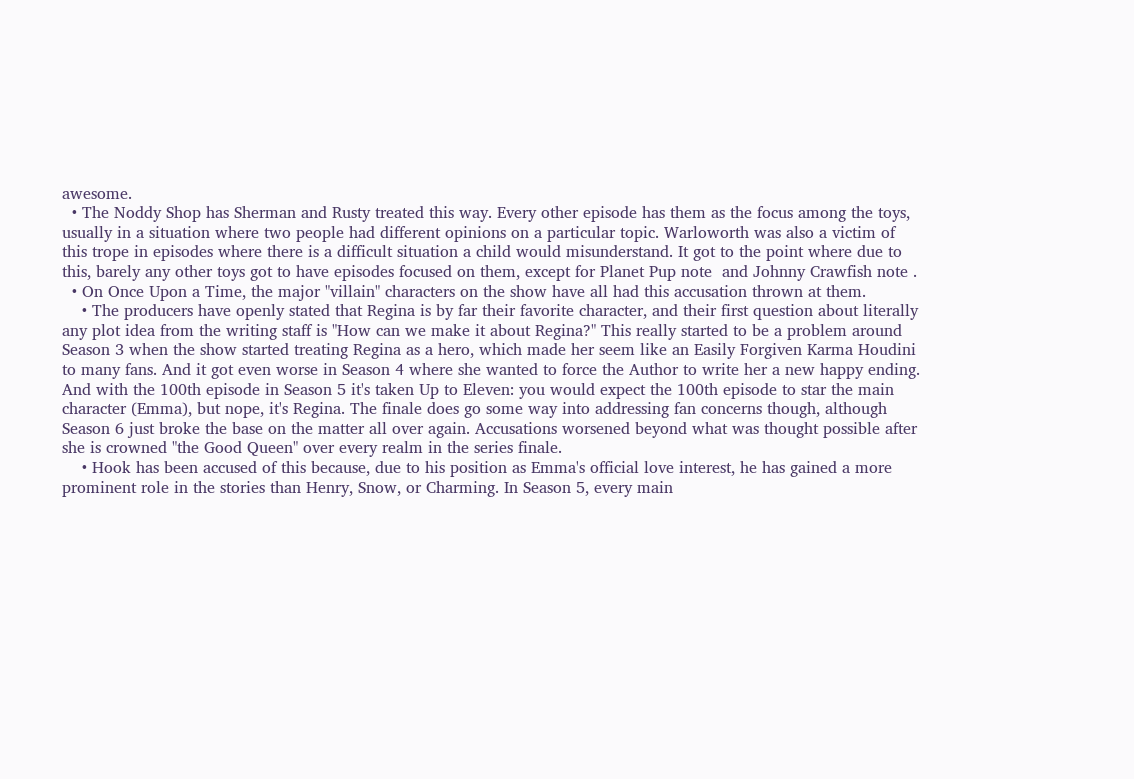awesome.
  • The Noddy Shop has Sherman and Rusty treated this way. Every other episode has them as the focus among the toys, usually in a situation where two people had different opinions on a particular topic. Warloworth was also a victim of this trope in episodes where there is a difficult situation a child would misunderstand. It got to the point where due to this, barely any other toys got to have episodes focused on them, except for Planet Pup note  and Johnny Crawfish note .
  • On Once Upon a Time, the major "villain" characters on the show have all had this accusation thrown at them.
    • The producers have openly stated that Regina is by far their favorite character, and their first question about literally any plot idea from the writing staff is "How can we make it about Regina?" This really started to be a problem around Season 3 when the show started treating Regina as a hero, which made her seem like an Easily Forgiven Karma Houdini to many fans. And it got even worse in Season 4 where she wanted to force the Author to write her a new happy ending. And with the 100th episode in Season 5 it's taken Up to Eleven: you would expect the 100th episode to star the main character (Emma), but nope, it's Regina. The finale does go some way into addressing fan concerns though, although Season 6 just broke the base on the matter all over again. Accusations worsened beyond what was thought possible after she is crowned "the Good Queen" over every realm in the series finale.
    • Hook has been accused of this because, due to his position as Emma's official love interest, he has gained a more prominent role in the stories than Henry, Snow, or Charming. In Season 5, every main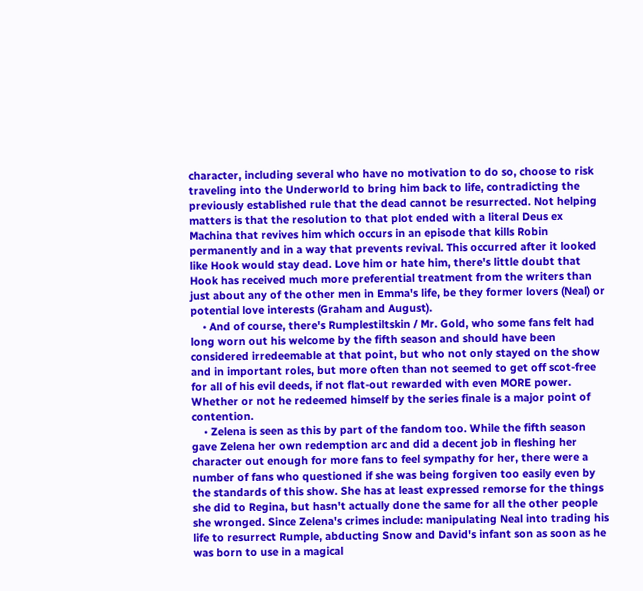character, including several who have no motivation to do so, choose to risk traveling into the Underworld to bring him back to life, contradicting the previously established rule that the dead cannot be resurrected. Not helping matters is that the resolution to that plot ended with a literal Deus ex Machina that revives him which occurs in an episode that kills Robin permanently and in a way that prevents revival. This occurred after it looked like Hook would stay dead. Love him or hate him, there's little doubt that Hook has received much more preferential treatment from the writers than just about any of the other men in Emma's life, be they former lovers (Neal) or potential love interests (Graham and August).
    • And of course, there's Rumplestiltskin / Mr. Gold, who some fans felt had long worn out his welcome by the fifth season and should have been considered irredeemable at that point, but who not only stayed on the show and in important roles, but more often than not seemed to get off scot-free for all of his evil deeds, if not flat-out rewarded with even MORE power. Whether or not he redeemed himself by the series finale is a major point of contention.
    • Zelena is seen as this by part of the fandom too. While the fifth season gave Zelena her own redemption arc and did a decent job in fleshing her character out enough for more fans to feel sympathy for her, there were a number of fans who questioned if she was being forgiven too easily even by the standards of this show. She has at least expressed remorse for the things she did to Regina, but hasn't actually done the same for all the other people she wronged. Since Zelena's crimes include: manipulating Neal into trading his life to resurrect Rumple, abducting Snow and David's infant son as soon as he was born to use in a magical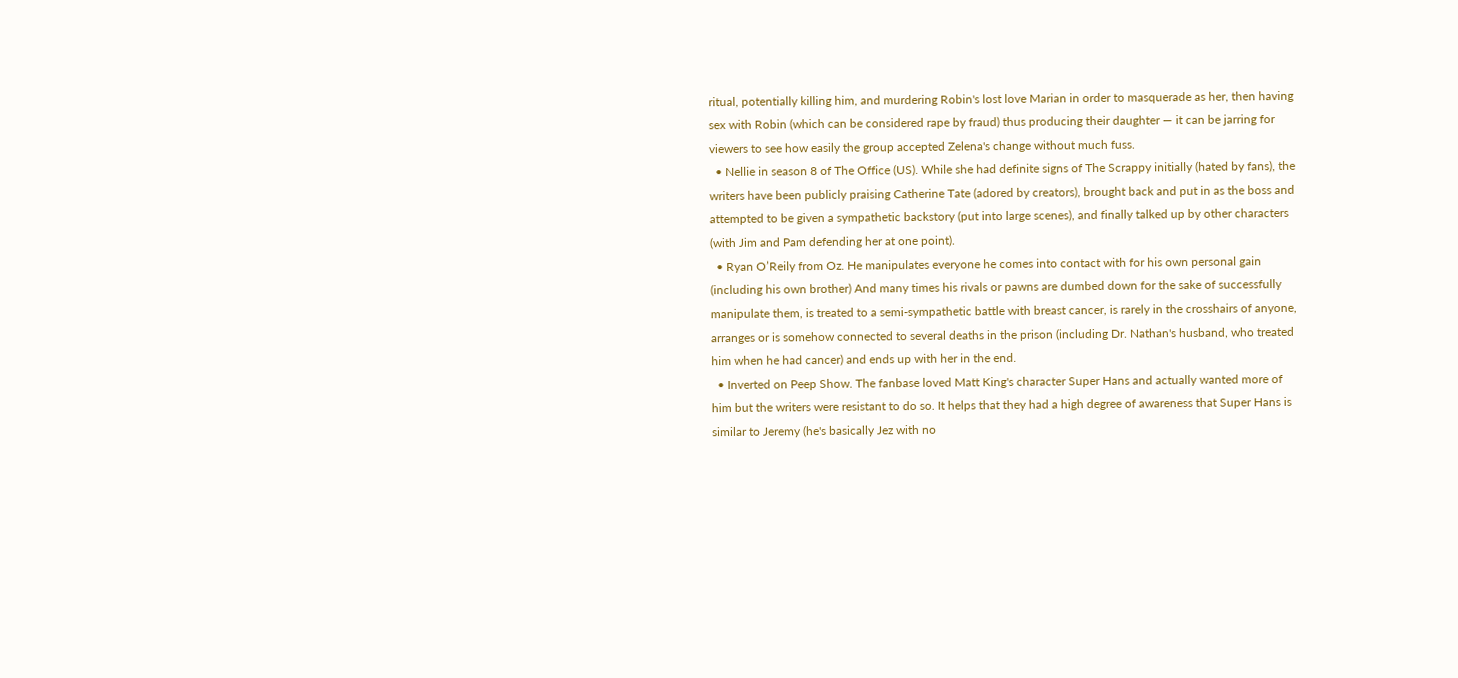ritual, potentially killing him, and murdering Robin's lost love Marian in order to masquerade as her, then having sex with Robin (which can be considered rape by fraud) thus producing their daughter — it can be jarring for viewers to see how easily the group accepted Zelena's change without much fuss.
  • Nellie in season 8 of The Office (US). While she had definite signs of The Scrappy initially (hated by fans), the writers have been publicly praising Catherine Tate (adored by creators), brought back and put in as the boss and attempted to be given a sympathetic backstory (put into large scenes), and finally talked up by other characters (with Jim and Pam defending her at one point).
  • Ryan O’Reily from Oz. He manipulates everyone he comes into contact with for his own personal gain (including his own brother) And many times his rivals or pawns are dumbed down for the sake of successfully manipulate them, is treated to a semi-sympathetic battle with breast cancer, is rarely in the crosshairs of anyone, arranges or is somehow connected to several deaths in the prison (including Dr. Nathan's husband, who treated him when he had cancer) and ends up with her in the end.
  • Inverted on Peep Show. The fanbase loved Matt King's character Super Hans and actually wanted more of him but the writers were resistant to do so. It helps that they had a high degree of awareness that Super Hans is similar to Jeremy (he's basically Jez with no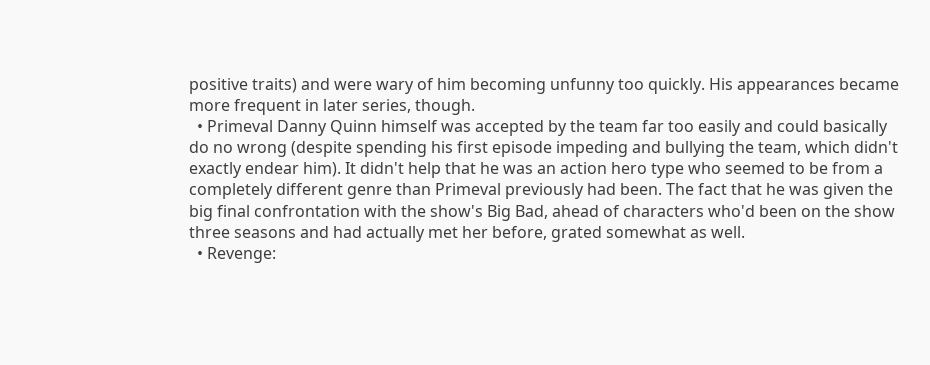positive traits) and were wary of him becoming unfunny too quickly. His appearances became more frequent in later series, though.
  • Primeval Danny Quinn himself was accepted by the team far too easily and could basically do no wrong (despite spending his first episode impeding and bullying the team, which didn't exactly endear him). It didn't help that he was an action hero type who seemed to be from a completely different genre than Primeval previously had been. The fact that he was given the big final confrontation with the show's Big Bad, ahead of characters who'd been on the show three seasons and had actually met her before, grated somewhat as well.
  • Revenge: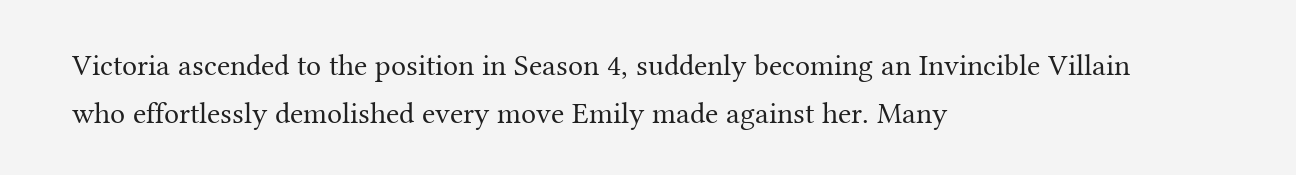Victoria ascended to the position in Season 4, suddenly becoming an Invincible Villain who effortlessly demolished every move Emily made against her. Many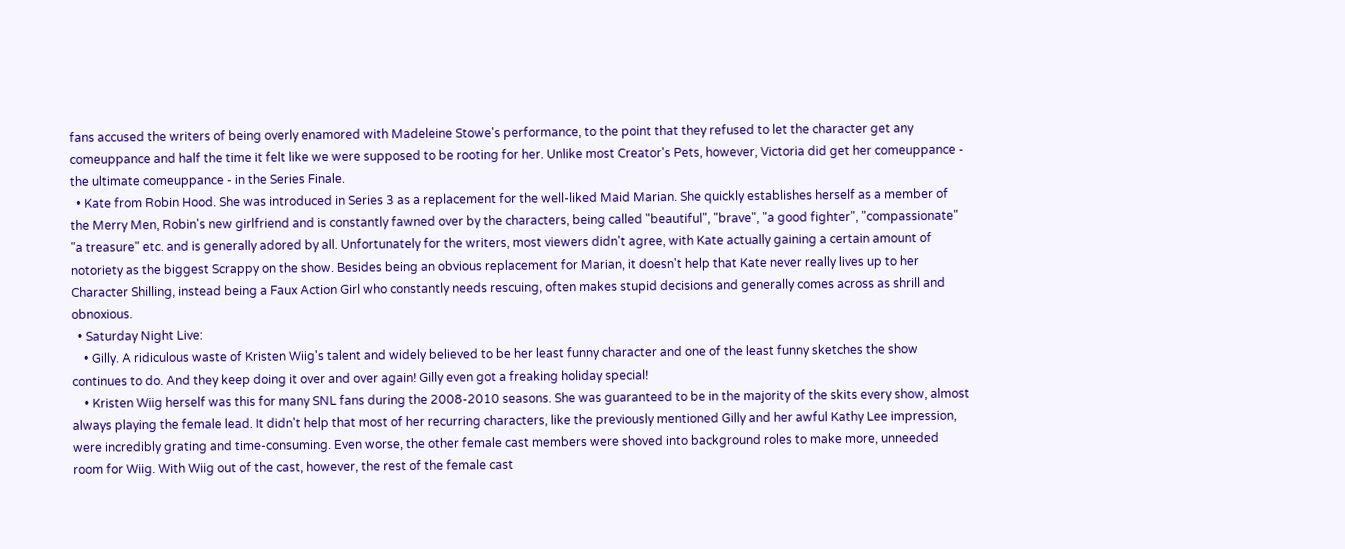fans accused the writers of being overly enamored with Madeleine Stowe's performance, to the point that they refused to let the character get any comeuppance and half the time it felt like we were supposed to be rooting for her. Unlike most Creator's Pets, however, Victoria did get her comeuppance - the ultimate comeuppance - in the Series Finale.
  • Kate from Robin Hood. She was introduced in Series 3 as a replacement for the well-liked Maid Marian. She quickly establishes herself as a member of the Merry Men, Robin's new girlfriend and is constantly fawned over by the characters, being called "beautiful", "brave", "a good fighter", "compassionate" "a treasure" etc. and is generally adored by all. Unfortunately for the writers, most viewers didn't agree, with Kate actually gaining a certain amount of notoriety as the biggest Scrappy on the show. Besides being an obvious replacement for Marian, it doesn't help that Kate never really lives up to her Character Shilling, instead being a Faux Action Girl who constantly needs rescuing, often makes stupid decisions and generally comes across as shrill and obnoxious.
  • Saturday Night Live:
    • Gilly. A ridiculous waste of Kristen Wiig's talent and widely believed to be her least funny character and one of the least funny sketches the show continues to do. And they keep doing it over and over again! Gilly even got a freaking holiday special!
    • Kristen Wiig herself was this for many SNL fans during the 2008-2010 seasons. She was guaranteed to be in the majority of the skits every show, almost always playing the female lead. It didn't help that most of her recurring characters, like the previously mentioned Gilly and her awful Kathy Lee impression, were incredibly grating and time-consuming. Even worse, the other female cast members were shoved into background roles to make more, unneeded room for Wiig. With Wiig out of the cast, however, the rest of the female cast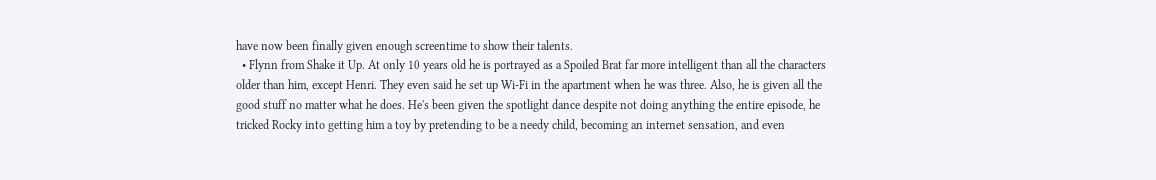have now been finally given enough screentime to show their talents.
  • Flynn from Shake it Up. At only 10 years old he is portrayed as a Spoiled Brat far more intelligent than all the characters older than him, except Henri. They even said he set up Wi-Fi in the apartment when he was three. Also, he is given all the good stuff no matter what he does. He's been given the spotlight dance despite not doing anything the entire episode, he tricked Rocky into getting him a toy by pretending to be a needy child, becoming an internet sensation, and even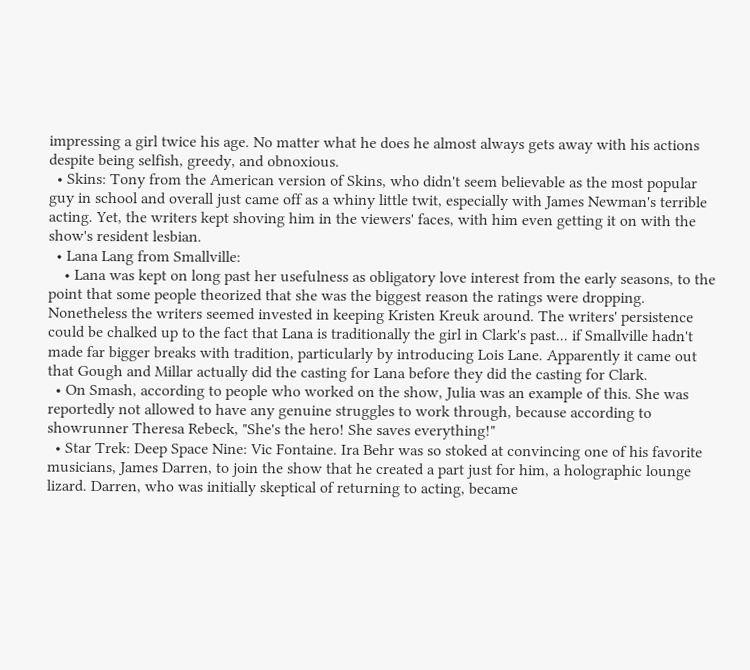impressing a girl twice his age. No matter what he does he almost always gets away with his actions despite being selfish, greedy, and obnoxious.
  • Skins: Tony from the American version of Skins, who didn't seem believable as the most popular guy in school and overall just came off as a whiny little twit, especially with James Newman's terrible acting. Yet, the writers kept shoving him in the viewers' faces, with him even getting it on with the show's resident lesbian.
  • Lana Lang from Smallville:
    • Lana was kept on long past her usefulness as obligatory love interest from the early seasons, to the point that some people theorized that she was the biggest reason the ratings were dropping. Nonetheless the writers seemed invested in keeping Kristen Kreuk around. The writers' persistence could be chalked up to the fact that Lana is traditionally the girl in Clark's past... if Smallville hadn't made far bigger breaks with tradition, particularly by introducing Lois Lane. Apparently it came out that Gough and Millar actually did the casting for Lana before they did the casting for Clark.
  • On Smash, according to people who worked on the show, Julia was an example of this. She was reportedly not allowed to have any genuine struggles to work through, because according to showrunner Theresa Rebeck, "She's the hero! She saves everything!"
  • Star Trek: Deep Space Nine: Vic Fontaine. Ira Behr was so stoked at convincing one of his favorite musicians, James Darren, to join the show that he created a part just for him, a holographic lounge lizard. Darren, who was initially skeptical of returning to acting, became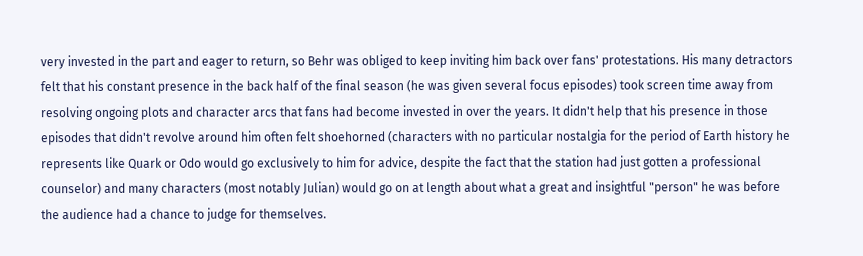very invested in the part and eager to return, so Behr was obliged to keep inviting him back over fans' protestations. His many detractors felt that his constant presence in the back half of the final season (he was given several focus episodes) took screen time away from resolving ongoing plots and character arcs that fans had become invested in over the years. It didn't help that his presence in those episodes that didn't revolve around him often felt shoehorned (characters with no particular nostalgia for the period of Earth history he represents like Quark or Odo would go exclusively to him for advice, despite the fact that the station had just gotten a professional counselor) and many characters (most notably Julian) would go on at length about what a great and insightful "person" he was before the audience had a chance to judge for themselves.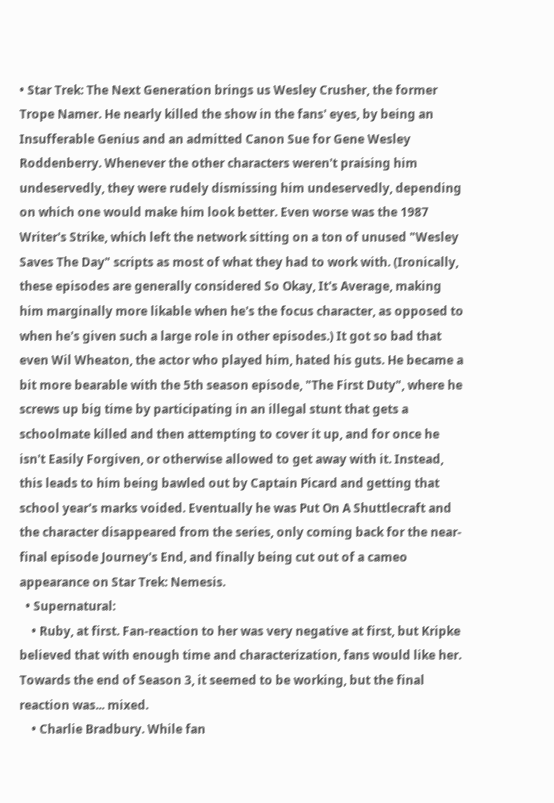• Star Trek: The Next Generation brings us Wesley Crusher, the former Trope Namer. He nearly killed the show in the fans' eyes, by being an Insufferable Genius and an admitted Canon Sue for Gene Wesley Roddenberry. Whenever the other characters weren't praising him undeservedly, they were rudely dismissing him undeservedly, depending on which one would make him look better. Even worse was the 1987 Writer's Strike, which left the network sitting on a ton of unused "Wesley Saves The Day" scripts as most of what they had to work with. (Ironically, these episodes are generally considered So Okay, It's Average, making him marginally more likable when he's the focus character, as opposed to when he's given such a large role in other episodes.) It got so bad that even Wil Wheaton, the actor who played him, hated his guts. He became a bit more bearable with the 5th season episode, "The First Duty", where he screws up big time by participating in an illegal stunt that gets a schoolmate killed and then attempting to cover it up, and for once he isn't Easily Forgiven, or otherwise allowed to get away with it. Instead, this leads to him being bawled out by Captain Picard and getting that school year's marks voided. Eventually he was Put On A Shuttlecraft and the character disappeared from the series, only coming back for the near-final episode Journey's End, and finally being cut out of a cameo appearance on Star Trek: Nemesis.
  • Supernatural:
    • Ruby, at first. Fan-reaction to her was very negative at first, but Kripke believed that with enough time and characterization, fans would like her. Towards the end of Season 3, it seemed to be working, but the final reaction was... mixed.
    • Charlie Bradbury. While fan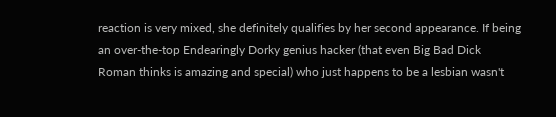reaction is very mixed, she definitely qualifies by her second appearance. If being an over-the-top Endearingly Dorky genius hacker (that even Big Bad Dick Roman thinks is amazing and special) who just happens to be a lesbian wasn't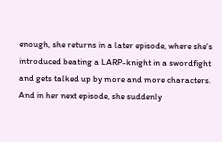enough, she returns in a later episode, where she's introduced beating a LARP-knight in a swordfight and gets talked up by more and more characters. And in her next episode, she suddenly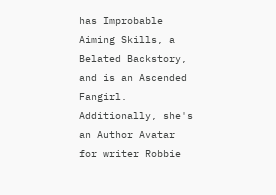has Improbable Aiming Skills, a Belated Backstory, and is an Ascended Fangirl. Additionally, she's an Author Avatar for writer Robbie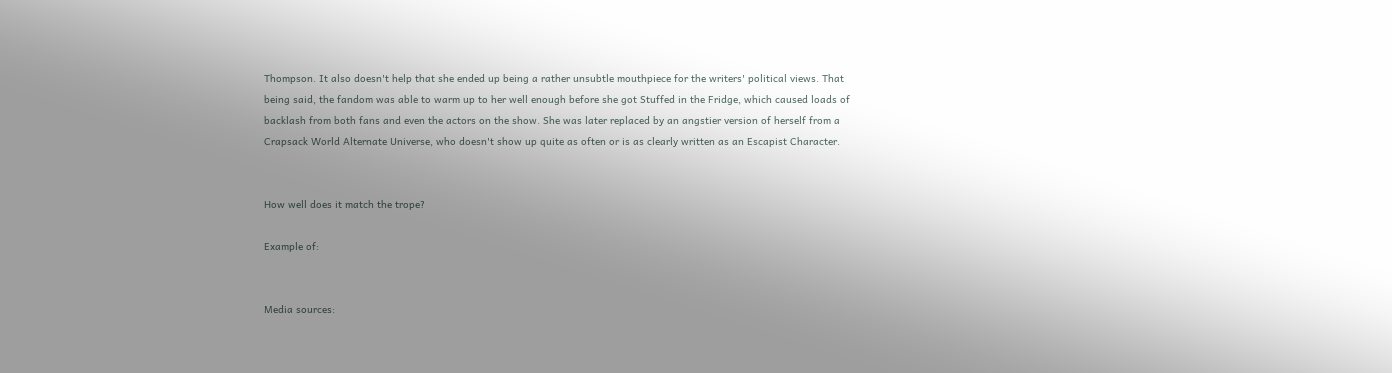Thompson. It also doesn't help that she ended up being a rather unsubtle mouthpiece for the writers' political views. That being said, the fandom was able to warm up to her well enough before she got Stuffed in the Fridge, which caused loads of backlash from both fans and even the actors on the show. She was later replaced by an angstier version of herself from a Crapsack World Alternate Universe, who doesn't show up quite as often or is as clearly written as an Escapist Character.


How well does it match the trope?

Example of:


Media sources: